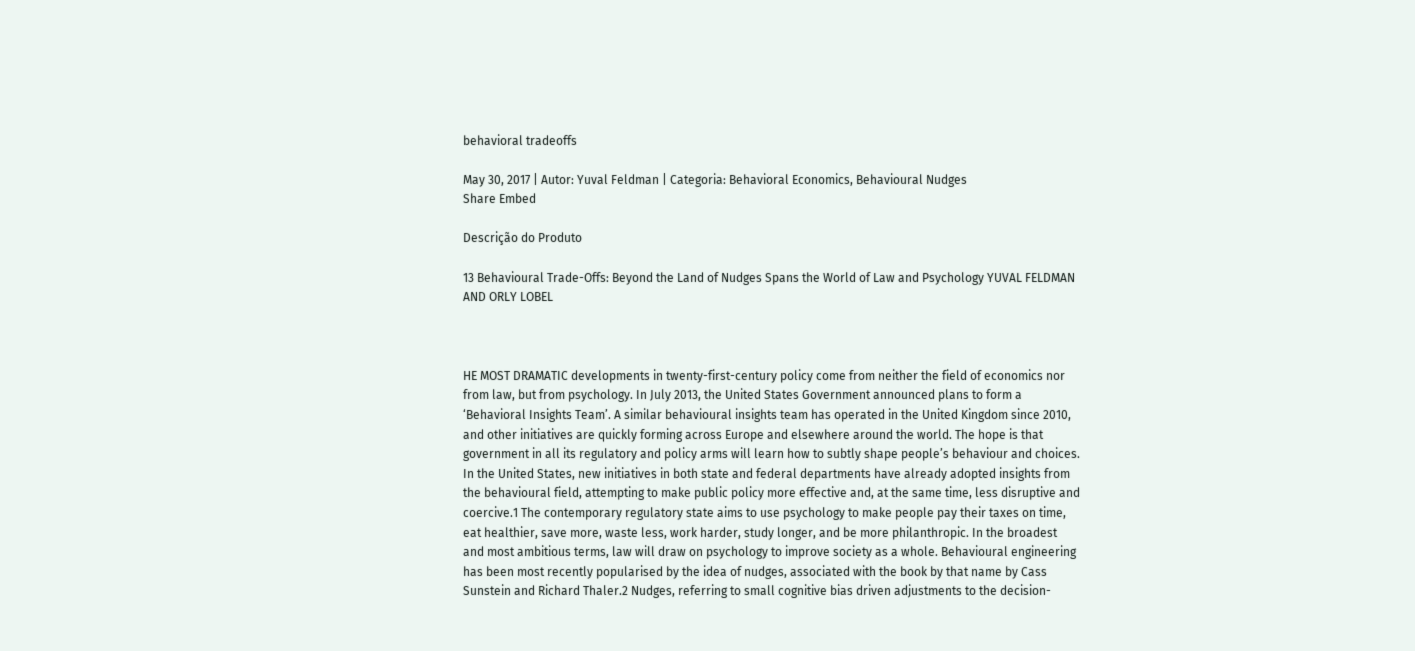behavioral tradeoffs

May 30, 2017 | Autor: Yuval Feldman | Categoria: Behavioral Economics, Behavioural Nudges
Share Embed

Descrição do Produto

13 Behavioural Trade-Offs: Beyond the Land of Nudges Spans the World of Law and Psychology YUVAL FELDMAN AND ORLY LOBEL



HE MOST DRAMATIC developments in twenty-first-century policy come from neither the field of economics nor from law, but from psychology. In July 2013, the United States Government announced plans to form a ‘Behavioral Insights Team’. A similar behavioural insights team has operated in the United Kingdom since 2010, and other initiatives are quickly forming across Europe and elsewhere around the world. The hope is that government in all its regulatory and policy arms will learn how to subtly shape people’s behaviour and choices. In the United States, new initiatives in both state and federal departments have already adopted insights from the behavioural field, attempting to make public policy more effective and, at the same time, less disruptive and coercive.1 The contemporary regulatory state aims to use psychology to make people pay their taxes on time, eat healthier, save more, waste less, work harder, study longer, and be more philanthropic. In the broadest and most ambitious terms, law will draw on psychology to improve society as a whole. Behavioural engineering has been most recently popularised by the idea of nudges, associated with the book by that name by Cass Sunstein and Richard Thaler.2 Nudges, referring to small cognitive bias driven adjustments to the decision-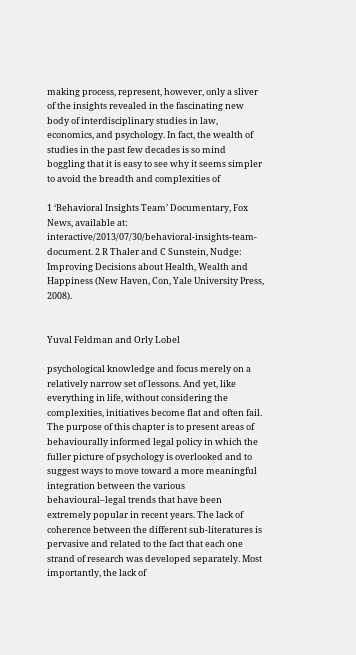making process, represent, however, only a sliver of the insights revealed in the fascinating new body of interdisciplinary studies in law, economics, and psychology. In fact, the wealth of studies in the past few decades is so mind boggling that it is easy to see why it seems simpler to avoid the breadth and complexities of

1 ‘Behavioral Insights Team’ Documentary, Fox News, available at: interactive/2013/07/30/behavioral-insights-team-document. 2 R Thaler and C Sunstein, Nudge: Improving Decisions about Health, Wealth and Happiness (New Haven, Con, Yale University Press, 2008).


Yuval Feldman and Orly Lobel

psychological knowledge and focus merely on a relatively narrow set of lessons. And yet, like everything in life, without considering the complexities, initiatives become flat and often fail. The purpose of this chapter is to present areas of behaviourally informed legal policy in which the fuller picture of psychology is overlooked and to suggest ways to move toward a more meaningful integration between the various behavioural–legal trends that have been extremely popular in recent years. The lack of coherence between the different sub-literatures is pervasive and related to the fact that each one strand of research was developed separately. Most importantly, the lack of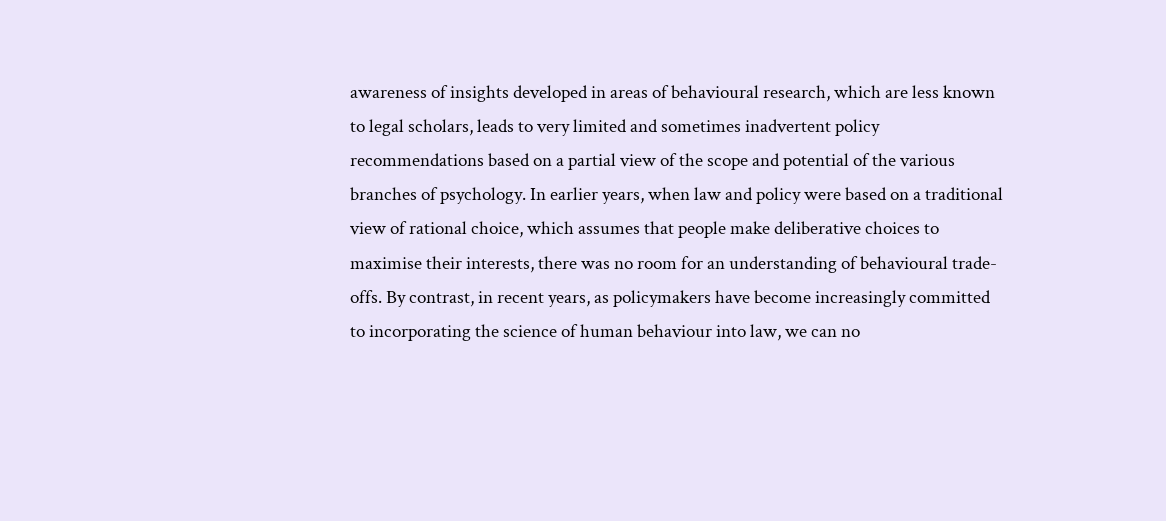awareness of insights developed in areas of behavioural research, which are less known to legal scholars, leads to very limited and sometimes inadvertent policy recommendations based on a partial view of the scope and potential of the various branches of psychology. In earlier years, when law and policy were based on a traditional view of rational choice, which assumes that people make deliberative choices to maximise their interests, there was no room for an understanding of behavioural trade-offs. By contrast, in recent years, as policymakers have become increasingly committed to incorporating the science of human behaviour into law, we can no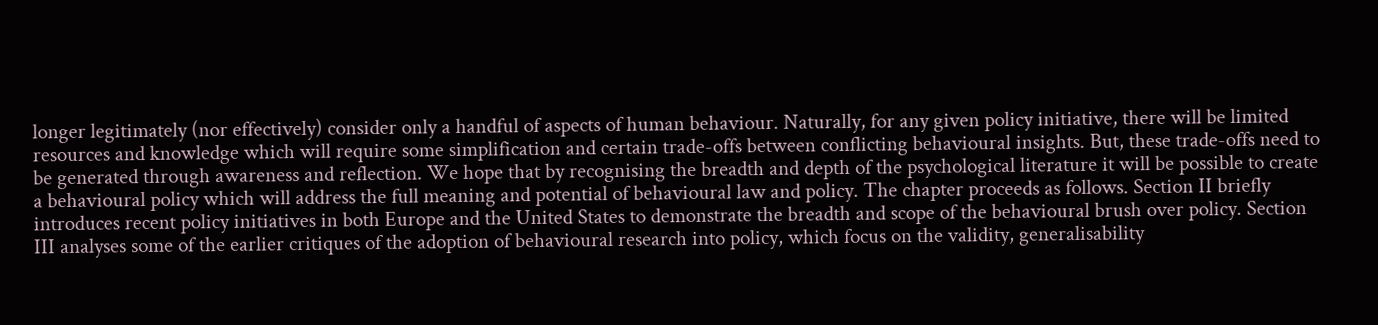longer legitimately (nor effectively) consider only a handful of aspects of human behaviour. Naturally, for any given policy initiative, there will be limited resources and knowledge which will require some simplification and certain trade-offs between conflicting behavioural insights. But, these trade-offs need to be generated through awareness and reflection. We hope that by recognising the breadth and depth of the psychological literature it will be possible to create a behavioural policy which will address the full meaning and potential of behavioural law and policy. The chapter proceeds as follows. Section II briefly introduces recent policy initiatives in both Europe and the United States to demonstrate the breadth and scope of the behavioural brush over policy. Section III analyses some of the earlier critiques of the adoption of behavioural research into policy, which focus on the validity, generalisability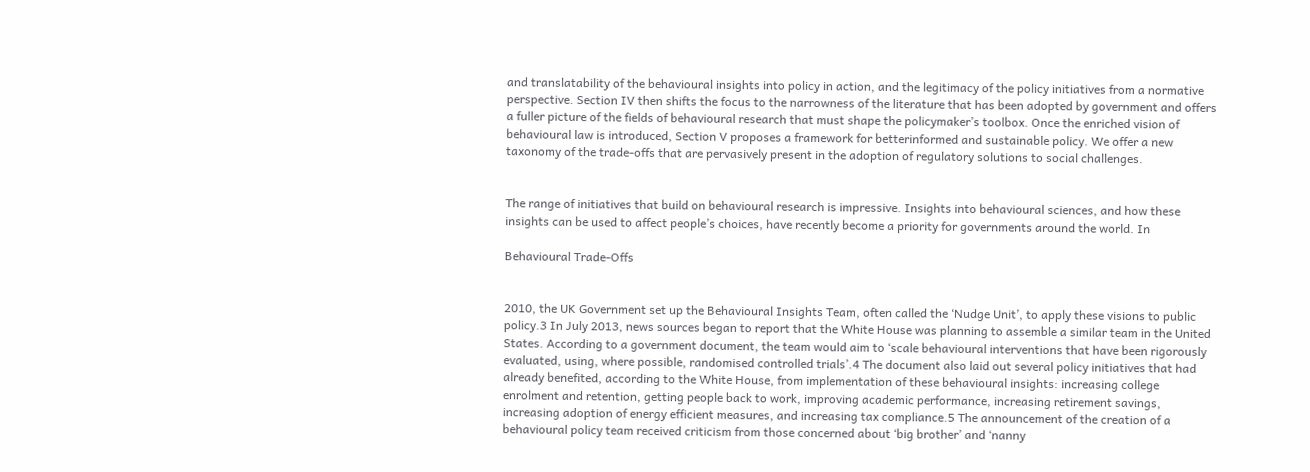and translatability of the behavioural insights into policy in action, and the legitimacy of the policy initiatives from a normative perspective. Section IV then shifts the focus to the narrowness of the literature that has been adopted by government and offers a fuller picture of the fields of behavioural research that must shape the policymaker’s toolbox. Once the enriched vision of behavioural law is introduced, Section V proposes a framework for betterinformed and sustainable policy. We offer a new taxonomy of the trade-offs that are pervasively present in the adoption of regulatory solutions to social challenges.


The range of initiatives that build on behavioural research is impressive. Insights into behavioural sciences, and how these insights can be used to affect people’s choices, have recently become a priority for governments around the world. In

Behavioural Trade-Offs


2010, the UK Government set up the Behavioural Insights Team, often called the ‘Nudge Unit’, to apply these visions to public policy.3 In July 2013, news sources began to report that the White House was planning to assemble a similar team in the United States. According to a government document, the team would aim to ‘scale behavioural interventions that have been rigorously evaluated, using, where possible, randomised controlled trials’.4 The document also laid out several policy initiatives that had already benefited, according to the White House, from implementation of these behavioural insights: increasing college enrolment and retention, getting people back to work, improving academic performance, increasing retirement savings, increasing adoption of energy efficient measures, and increasing tax compliance.5 The announcement of the creation of a behavioural policy team received criticism from those concerned about ‘big brother’ and ‘nanny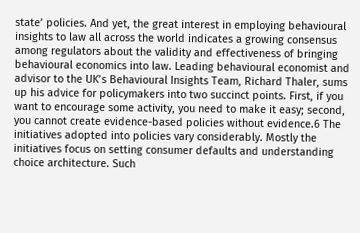state’ policies. And yet, the great interest in employing behavioural insights to law all across the world indicates a growing consensus among regulators about the validity and effectiveness of bringing behavioural economics into law. Leading behavioural economist and advisor to the UK’s Behavioural Insights Team, Richard Thaler, sums up his advice for policymakers into two succinct points. First, if you want to encourage some activity, you need to make it easy; second, you cannot create evidence-based policies without evidence.6 The initiatives adopted into policies vary considerably. Mostly the initiatives focus on setting consumer defaults and understanding choice architecture. Such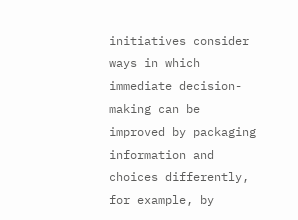initiatives consider ways in which immediate decision-making can be improved by packaging information and choices differently, for example, by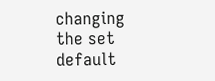changing the set default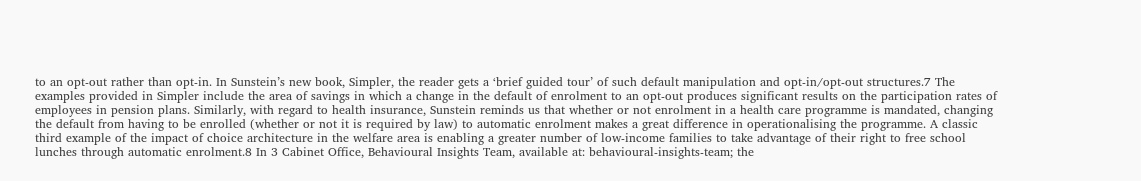to an opt-out rather than opt-in. In Sunstein’s new book, Simpler, the reader gets a ‘brief guided tour’ of such default manipulation and opt-in/opt-out structures.7 The examples provided in Simpler include the area of savings in which a change in the default of enrolment to an opt-out produces significant results on the participation rates of employees in pension plans. Similarly, with regard to health insurance, Sunstein reminds us that whether or not enrolment in a health care programme is mandated, changing the default from having to be enrolled (whether or not it is required by law) to automatic enrolment makes a great difference in operationalising the programme. A classic third example of the impact of choice architecture in the welfare area is enabling a greater number of low-income families to take advantage of their right to free school lunches through automatic enrolment.8 In 3 Cabinet Office, Behavioural Insights Team, available at: behavioural-insights-team; the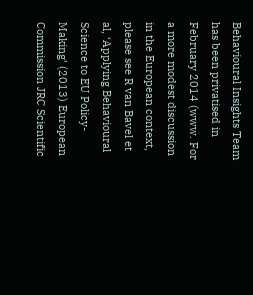Behavioural Insights Team has been privatised in February 2014 (www. For a more modest discussion in the European context, please see R van Bavel et al, ‘Applying Behavioural Science to EU Policy-Making’ (2013) European Commission JRC Scientific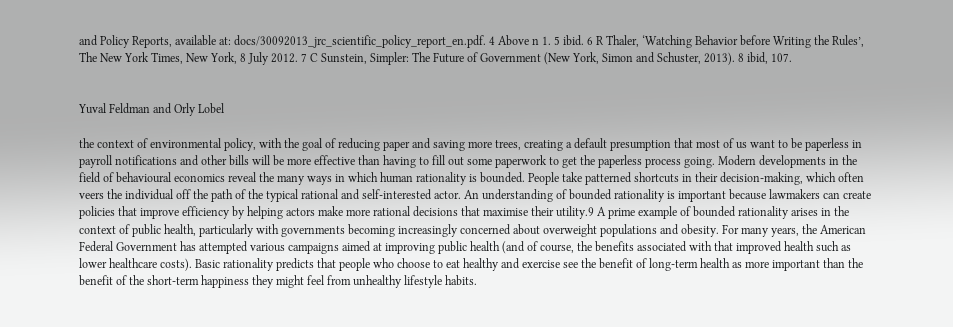and Policy Reports, available at: docs/30092013_jrc_scientific_policy_report_en.pdf. 4 Above n 1. 5 ibid. 6 R Thaler, ‘Watching Behavior before Writing the Rules’, The New York Times, New York, 8 July 2012. 7 C Sunstein, Simpler: The Future of Government (New York, Simon and Schuster, 2013). 8 ibid, 107.


Yuval Feldman and Orly Lobel

the context of environmental policy, with the goal of reducing paper and saving more trees, creating a default presumption that most of us want to be paperless in payroll notifications and other bills will be more effective than having to fill out some paperwork to get the paperless process going. Modern developments in the field of behavioural economics reveal the many ways in which human rationality is bounded. People take patterned shortcuts in their decision-making, which often veers the individual off the path of the typical rational and self-interested actor. An understanding of bounded rationality is important because lawmakers can create policies that improve efficiency by helping actors make more rational decisions that maximise their utility.9 A prime example of bounded rationality arises in the context of public health, particularly with governments becoming increasingly concerned about overweight populations and obesity. For many years, the American Federal Government has attempted various campaigns aimed at improving public health (and of course, the benefits associated with that improved health such as lower healthcare costs). Basic rationality predicts that people who choose to eat healthy and exercise see the benefit of long-term health as more important than the benefit of the short-term happiness they might feel from unhealthy lifestyle habits.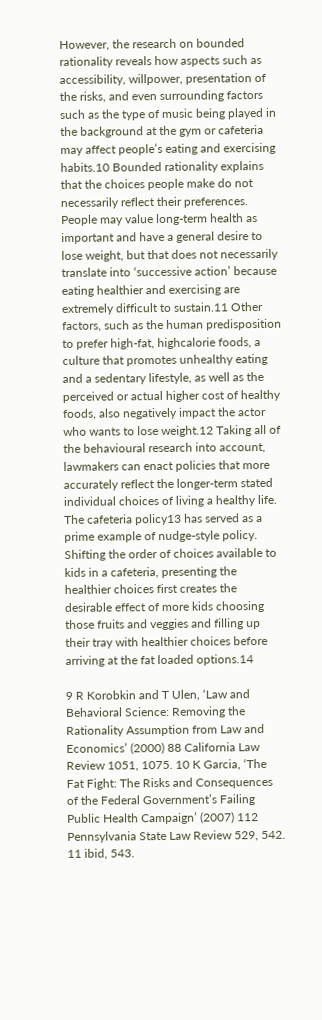However, the research on bounded rationality reveals how aspects such as accessibility, willpower, presentation of the risks, and even surrounding factors such as the type of music being played in the background at the gym or cafeteria may affect people’s eating and exercising habits.10 Bounded rationality explains that the choices people make do not necessarily reflect their preferences. People may value long-term health as important and have a general desire to lose weight, but that does not necessarily translate into ‘successive action’ because eating healthier and exercising are extremely difficult to sustain.11 Other factors, such as the human predisposition to prefer high-fat, highcalorie foods, a culture that promotes unhealthy eating and a sedentary lifestyle, as well as the perceived or actual higher cost of healthy foods, also negatively impact the actor who wants to lose weight.12 Taking all of the behavioural research into account, lawmakers can enact policies that more accurately reflect the longer-term stated individual choices of living a healthy life. The cafeteria policy13 has served as a prime example of nudge-style policy. Shifting the order of choices available to kids in a cafeteria, presenting the healthier choices first creates the desirable effect of more kids choosing those fruits and veggies and filling up their tray with healthier choices before arriving at the fat loaded options.14

9 R Korobkin and T Ulen, ‘Law and Behavioral Science: Removing the Rationality Assumption from Law and Economics’ (2000) 88 California Law Review 1051, 1075. 10 K Garcia, ‘The Fat Fight: The Risks and Consequences of the Federal Government’s Failing Public Health Campaign’ (2007) 112 Pennsylvania State Law Review 529, 542. 11 ibid, 543.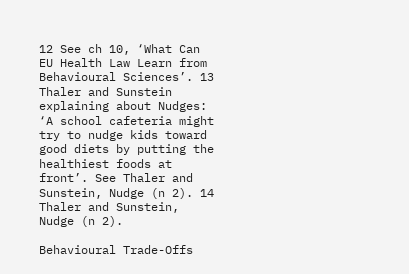12 See ch 10, ‘What Can EU Health Law Learn from Behavioural Sciences’. 13 Thaler and Sunstein explaining about Nudges: ‘A school cafeteria might try to nudge kids toward good diets by putting the healthiest foods at front’. See Thaler and Sunstein, Nudge (n 2). 14 Thaler and Sunstein, Nudge (n 2).

Behavioural Trade-Offs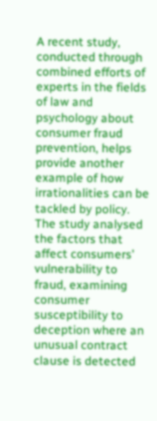A recent study, conducted through combined efforts of experts in the fields of law and psychology about consumer fraud prevention, helps provide another example of how irrationalities can be tackled by policy. The study analysed the factors that affect consumers’ vulnerability to fraud, examining consumer susceptibility to deception where an unusual contract clause is detected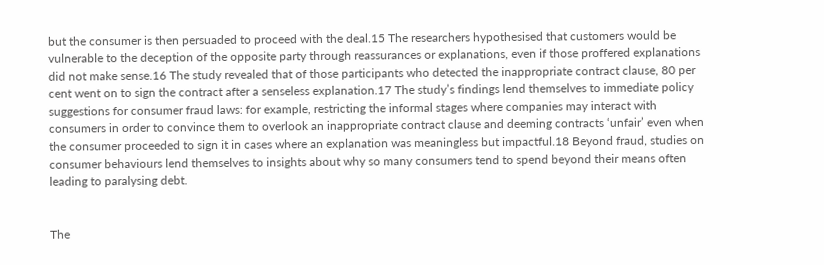but the consumer is then persuaded to proceed with the deal.15 The researchers hypothesised that customers would be vulnerable to the deception of the opposite party through reassurances or explanations, even if those proffered explanations did not make sense.16 The study revealed that of those participants who detected the inappropriate contract clause, 80 per cent went on to sign the contract after a senseless explanation.17 The study’s findings lend themselves to immediate policy suggestions for consumer fraud laws: for example, restricting the informal stages where companies may interact with consumers in order to convince them to overlook an inappropriate contract clause and deeming contracts ‘unfair’ even when the consumer proceeded to sign it in cases where an explanation was meaningless but impactful.18 Beyond fraud, studies on consumer behaviours lend themselves to insights about why so many consumers tend to spend beyond their means often leading to paralysing debt.


The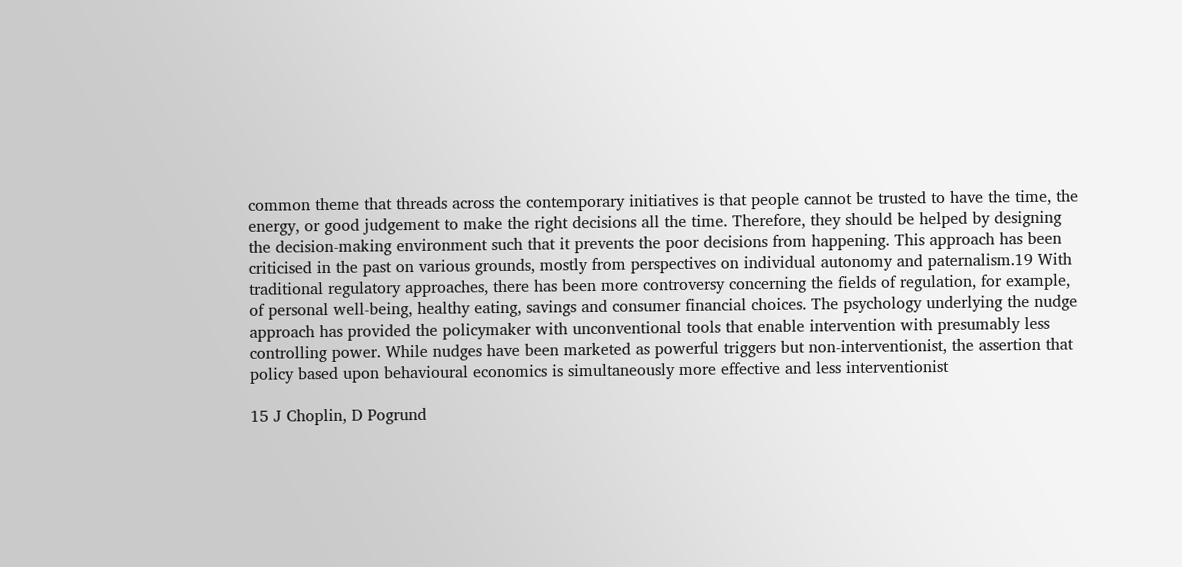common theme that threads across the contemporary initiatives is that people cannot be trusted to have the time, the energy, or good judgement to make the right decisions all the time. Therefore, they should be helped by designing the decision-making environment such that it prevents the poor decisions from happening. This approach has been criticised in the past on various grounds, mostly from perspectives on individual autonomy and paternalism.19 With traditional regulatory approaches, there has been more controversy concerning the fields of regulation, for example, of personal well-being, healthy eating, savings and consumer financial choices. The psychology underlying the nudge approach has provided the policymaker with unconventional tools that enable intervention with presumably less controlling power. While nudges have been marketed as powerful triggers but non-interventionist, the assertion that policy based upon behavioural economics is simultaneously more effective and less interventionist

15 J Choplin, D Pogrund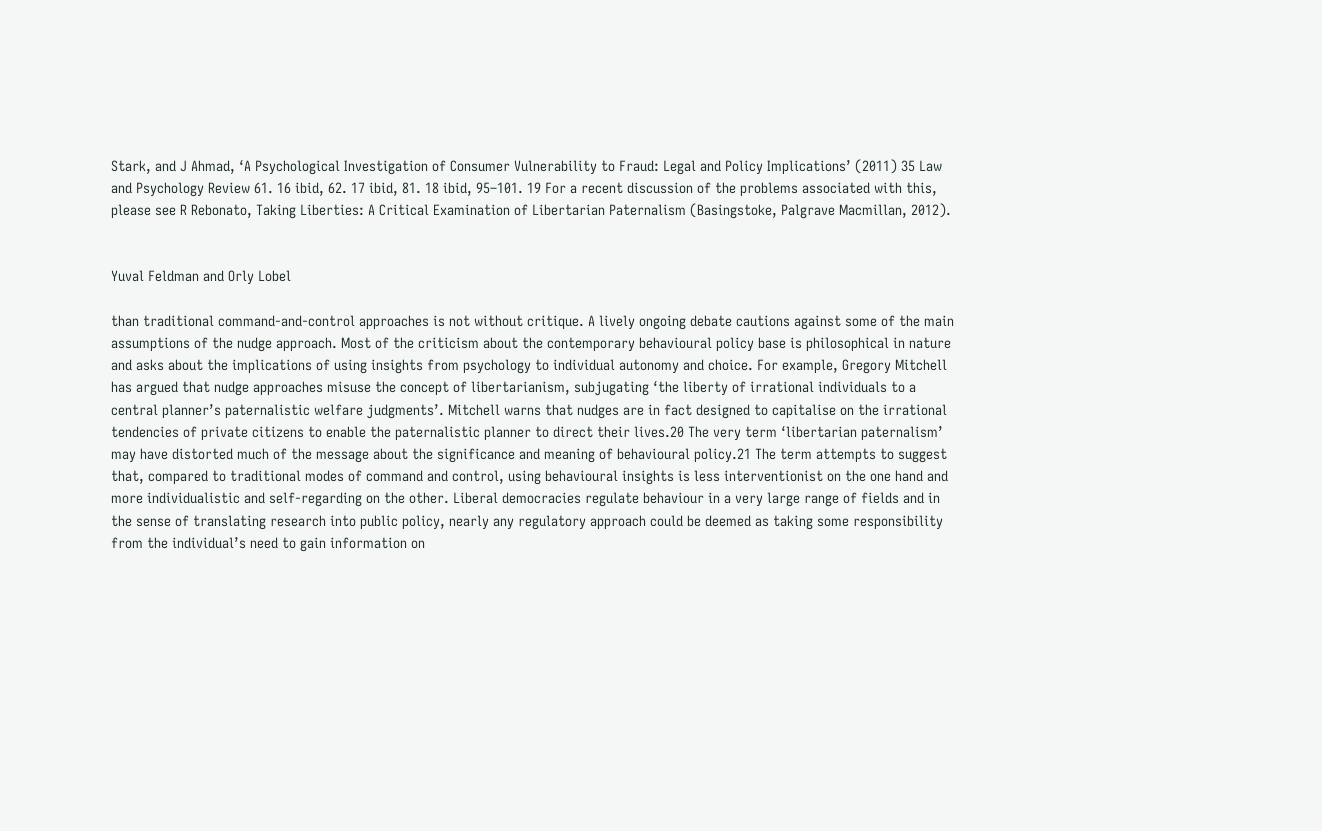Stark, and J Ahmad, ‘A Psychological Investigation of Consumer Vulnerability to Fraud: Legal and Policy Implications’ (2011) 35 Law and Psychology Review 61. 16 ibid, 62. 17 ibid, 81. 18 ibid, 95–101. 19 For a recent discussion of the problems associated with this, please see R Rebonato, Taking Liberties: A Critical Examination of Libertarian Paternalism (Basingstoke, Palgrave Macmillan, 2012).


Yuval Feldman and Orly Lobel

than traditional command-and-control approaches is not without critique. A lively ongoing debate cautions against some of the main assumptions of the nudge approach. Most of the criticism about the contemporary behavioural policy base is philosophical in nature and asks about the implications of using insights from psychology to individual autonomy and choice. For example, Gregory Mitchell has argued that nudge approaches misuse the concept of libertarianism, subjugating ‘the liberty of irrational individuals to a central planner’s paternalistic welfare judgments’. Mitchell warns that nudges are in fact designed to capitalise on the irrational tendencies of private citizens to enable the paternalistic planner to direct their lives.20 The very term ‘libertarian paternalism’ may have distorted much of the message about the significance and meaning of behavioural policy.21 The term attempts to suggest that, compared to traditional modes of command and control, using behavioural insights is less interventionist on the one hand and more individualistic and self-regarding on the other. Liberal democracies regulate behaviour in a very large range of fields and in the sense of translating research into public policy, nearly any regulatory approach could be deemed as taking some responsibility from the individual’s need to gain information on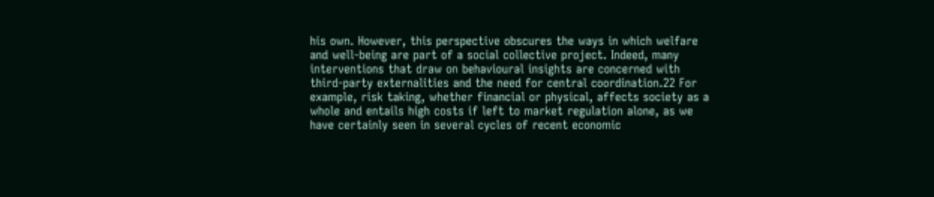his own. However, this perspective obscures the ways in which welfare and well-being are part of a social collective project. Indeed, many interventions that draw on behavioural insights are concerned with third-party externalities and the need for central coordination.22 For example, risk taking, whether financial or physical, affects society as a whole and entails high costs if left to market regulation alone, as we have certainly seen in several cycles of recent economic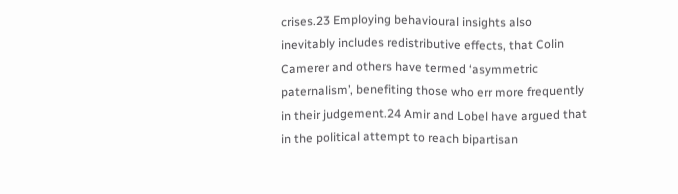crises.23 Employing behavioural insights also inevitably includes redistributive effects, that Colin Camerer and others have termed ‘asymmetric paternalism’, benefiting those who err more frequently in their judgement.24 Amir and Lobel have argued that in the political attempt to reach bipartisan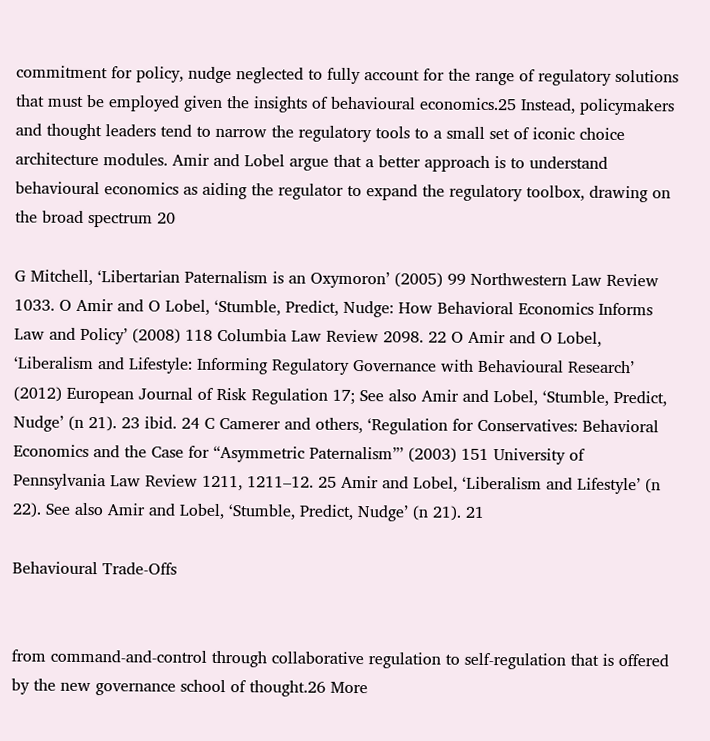commitment for policy, nudge neglected to fully account for the range of regulatory solutions that must be employed given the insights of behavioural economics.25 Instead, policymakers and thought leaders tend to narrow the regulatory tools to a small set of iconic choice architecture modules. Amir and Lobel argue that a better approach is to understand behavioural economics as aiding the regulator to expand the regulatory toolbox, drawing on the broad spectrum 20

G Mitchell, ‘Libertarian Paternalism is an Oxymoron’ (2005) 99 Northwestern Law Review 1033. O Amir and O Lobel, ‘Stumble, Predict, Nudge: How Behavioral Economics Informs Law and Policy’ (2008) 118 Columbia Law Review 2098. 22 O Amir and O Lobel, ‘Liberalism and Lifestyle: Informing Regulatory Governance with Behavioural Research’ (2012) European Journal of Risk Regulation 17; See also Amir and Lobel, ‘Stumble, Predict, Nudge’ (n 21). 23 ibid. 24 C Camerer and others, ‘Regulation for Conservatives: Behavioral Economics and the Case for “Asymmetric Paternalism”’ (2003) 151 University of Pennsylvania Law Review 1211, 1211–12. 25 Amir and Lobel, ‘Liberalism and Lifestyle’ (n 22). See also Amir and Lobel, ‘Stumble, Predict, Nudge’ (n 21). 21

Behavioural Trade-Offs


from command-and-control through collaborative regulation to self-regulation that is offered by the new governance school of thought.26 More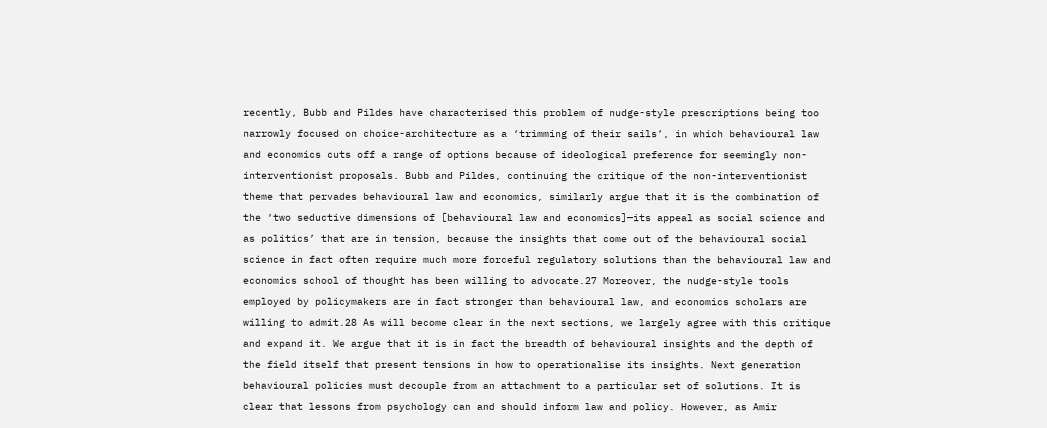recently, Bubb and Pildes have characterised this problem of nudge-style prescriptions being too narrowly focused on choice-architecture as a ‘trimming of their sails’, in which behavioural law and economics cuts off a range of options because of ideological preference for seemingly non-interventionist proposals. Bubb and Pildes, continuing the critique of the non-interventionist theme that pervades behavioural law and economics, similarly argue that it is the combination of the ‘two seductive dimensions of [behavioural law and economics]—its appeal as social science and as politics’ that are in tension, because the insights that come out of the behavioural social science in fact often require much more forceful regulatory solutions than the behavioural law and economics school of thought has been willing to advocate.27 Moreover, the nudge-style tools employed by policymakers are in fact stronger than behavioural law, and economics scholars are willing to admit.28 As will become clear in the next sections, we largely agree with this critique and expand it. We argue that it is in fact the breadth of behavioural insights and the depth of the field itself that present tensions in how to operationalise its insights. Next generation behavioural policies must decouple from an attachment to a particular set of solutions. It is clear that lessons from psychology can and should inform law and policy. However, as Amir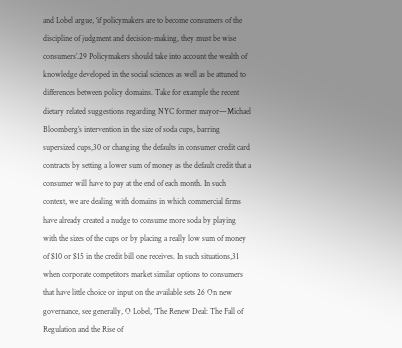and Lobel argue, ‘if policymakers are to become consumers of the discipline of judgment and decision-making, they must be wise consumers’.29 Policymakers should take into account the wealth of knowledge developed in the social sciences as well as be attuned to differences between policy domains. Take for example the recent dietary related suggestions regarding NYC former mayor—Michael Bloomberg’s intervention in the size of soda cups, barring supersized cups,30 or changing the defaults in consumer credit card contracts by setting a lower sum of money as the default credit that a consumer will have to pay at the end of each month. In such context, we are dealing with domains in which commercial firms have already created a nudge to consume more soda by playing with the sizes of the cups or by placing a really low sum of money of $10 or $15 in the credit bill one receives. In such situations,31 when corporate competitors market similar options to consumers that have little choice or input on the available sets 26 On new governance, see generally, O Lobel, ‘The Renew Deal: The Fall of Regulation and the Rise of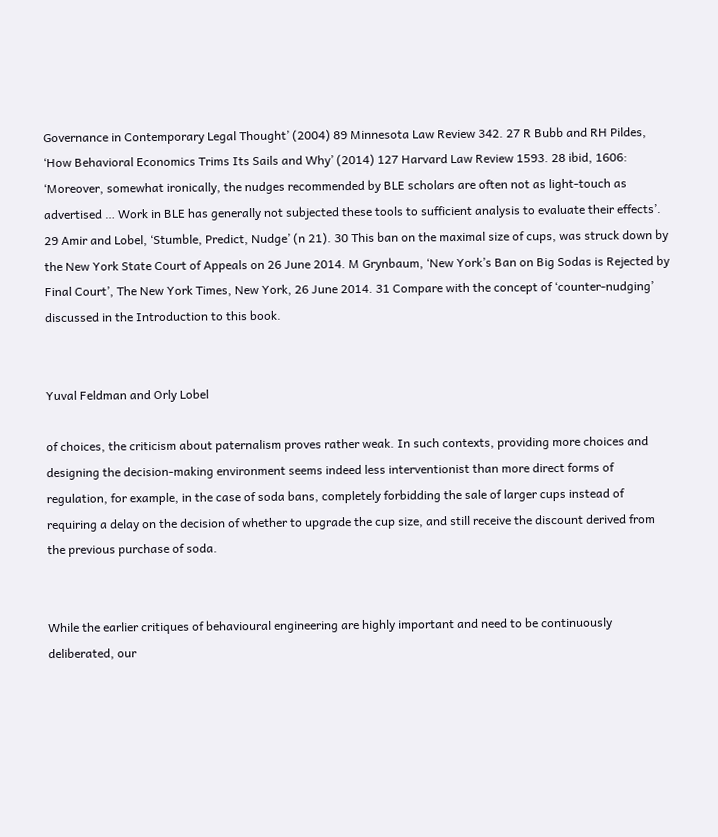Governance in Contemporary Legal Thought’ (2004) 89 Minnesota Law Review 342. 27 R Bubb and RH Pildes, ‘How Behavioral Economics Trims Its Sails and Why’ (2014) 127 Harvard Law Review 1593. 28 ibid, 1606: ‘Moreover, somewhat ironically, the nudges recommended by BLE scholars are often not as light-touch as advertised … Work in BLE has generally not subjected these tools to sufficient analysis to evaluate their effects’. 29 Amir and Lobel, ‘Stumble, Predict, Nudge’ (n 21). 30 This ban on the maximal size of cups, was struck down by the New York State Court of Appeals on 26 June 2014. M Grynbaum, ‘New York’s Ban on Big Sodas is Rejected by Final Court’, The New York Times, New York, 26 June 2014. 31 Compare with the concept of ‘counter-nudging’ discussed in the Introduction to this book.


Yuval Feldman and Orly Lobel

of choices, the criticism about paternalism proves rather weak. In such contexts, providing more choices and designing the decision-making environment seems indeed less interventionist than more direct forms of regulation, for example, in the case of soda bans, completely forbidding the sale of larger cups instead of requiring a delay on the decision of whether to upgrade the cup size, and still receive the discount derived from the previous purchase of soda.


While the earlier critiques of behavioural engineering are highly important and need to be continuously deliberated, our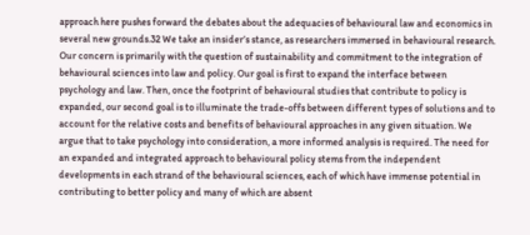approach here pushes forward the debates about the adequacies of behavioural law and economics in several new grounds.32 We take an insider’s stance, as researchers immersed in behavioural research. Our concern is primarily with the question of sustainability and commitment to the integration of behavioural sciences into law and policy. Our goal is first to expand the interface between psychology and law. Then, once the footprint of behavioural studies that contribute to policy is expanded, our second goal is to illuminate the trade-offs between different types of solutions and to account for the relative costs and benefits of behavioural approaches in any given situation. We argue that to take psychology into consideration, a more informed analysis is required. The need for an expanded and integrated approach to behavioural policy stems from the independent developments in each strand of the behavioural sciences, each of which have immense potential in contributing to better policy and many of which are absent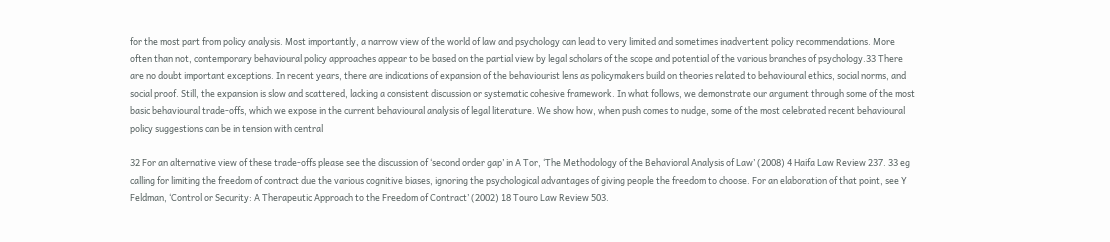for the most part from policy analysis. Most importantly, a narrow view of the world of law and psychology can lead to very limited and sometimes inadvertent policy recommendations. More often than not, contemporary behavioural policy approaches appear to be based on the partial view by legal scholars of the scope and potential of the various branches of psychology.33 There are no doubt important exceptions. In recent years, there are indications of expansion of the behaviourist lens as policymakers build on theories related to behavioural ethics, social norms, and social proof. Still, the expansion is slow and scattered, lacking a consistent discussion or systematic cohesive framework. In what follows, we demonstrate our argument through some of the most basic behavioural trade-offs, which we expose in the current behavioural analysis of legal literature. We show how, when push comes to nudge, some of the most celebrated recent behavioural policy suggestions can be in tension with central

32 For an alternative view of these trade-offs please see the discussion of ‘second order gap’ in A Tor, ‘The Methodology of the Behavioral Analysis of Law’ (2008) 4 Haifa Law Review 237. 33 eg calling for limiting the freedom of contract due the various cognitive biases, ignoring the psychological advantages of giving people the freedom to choose. For an elaboration of that point, see Y Feldman, ‘Control or Security: A Therapeutic Approach to the Freedom of Contract’ (2002) 18 Touro Law Review 503.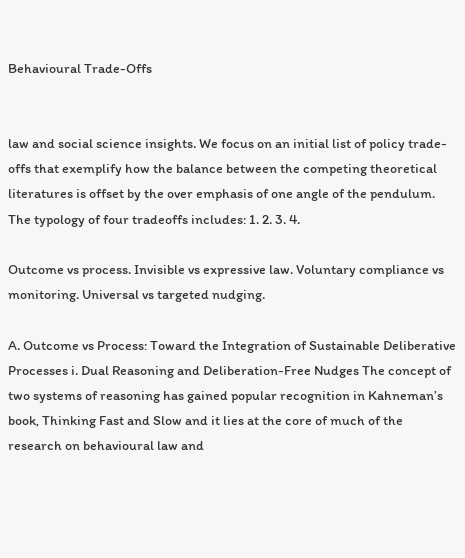Behavioural Trade-Offs


law and social science insights. We focus on an initial list of policy trade-offs that exemplify how the balance between the competing theoretical literatures is offset by the over emphasis of one angle of the pendulum. The typology of four tradeoffs includes: 1. 2. 3. 4.

Outcome vs process. Invisible vs expressive law. Voluntary compliance vs monitoring. Universal vs targeted nudging.

A. Outcome vs Process: Toward the Integration of Sustainable Deliberative Processes i. Dual Reasoning and Deliberation-Free Nudges The concept of two systems of reasoning has gained popular recognition in Kahneman’s book, Thinking Fast and Slow and it lies at the core of much of the research on behavioural law and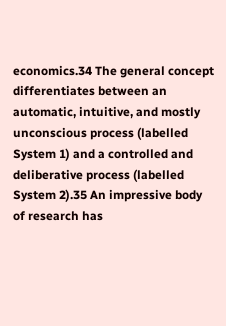economics.34 The general concept differentiates between an automatic, intuitive, and mostly unconscious process (labelled System 1) and a controlled and deliberative process (labelled System 2).35 An impressive body of research has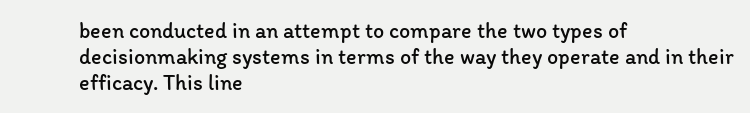been conducted in an attempt to compare the two types of decisionmaking systems in terms of the way they operate and in their efficacy. This line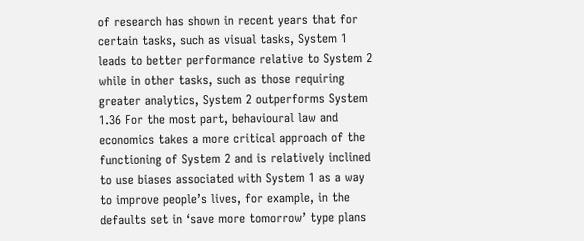of research has shown in recent years that for certain tasks, such as visual tasks, System 1 leads to better performance relative to System 2 while in other tasks, such as those requiring greater analytics, System 2 outperforms System 1.36 For the most part, behavioural law and economics takes a more critical approach of the functioning of System 2 and is relatively inclined to use biases associated with System 1 as a way to improve people’s lives, for example, in the defaults set in ‘save more tomorrow’ type plans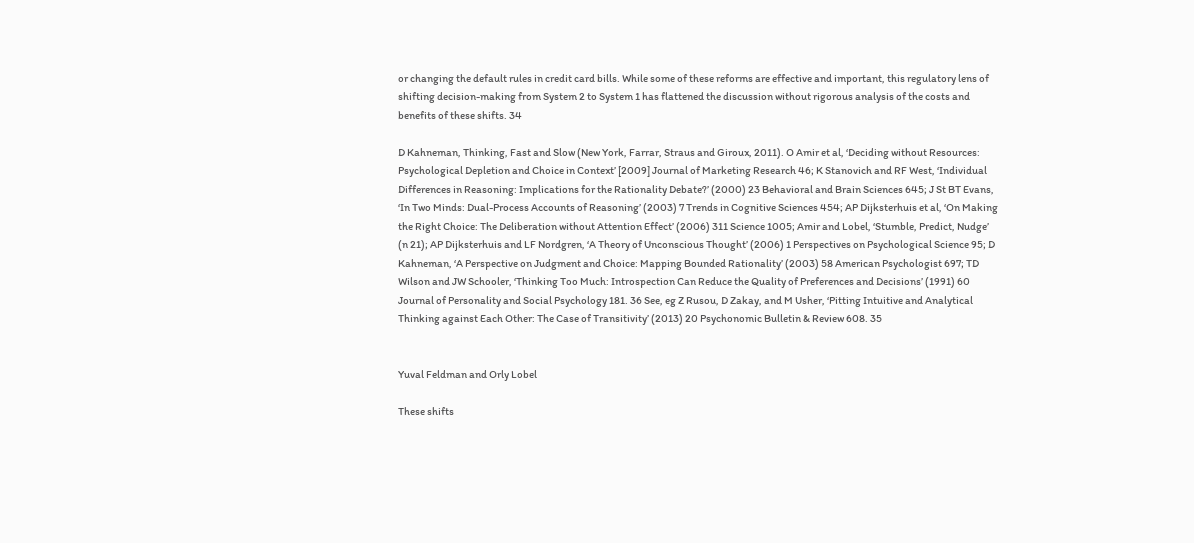or changing the default rules in credit card bills. While some of these reforms are effective and important, this regulatory lens of shifting decision-making from System 2 to System 1 has flattened the discussion without rigorous analysis of the costs and benefits of these shifts. 34

D Kahneman, Thinking, Fast and Slow (New York, Farrar, Straus and Giroux, 2011). O Amir et al, ‘Deciding without Resources: Psychological Depletion and Choice in Context’ [2009] Journal of Marketing Research 46; K Stanovich and RF West, ‘Individual Differences in Reasoning: Implications for the Rationality Debate?’ (2000) 23 Behavioral and Brain Sciences 645; J St BT Evans, ‘In Two Minds: Dual-Process Accounts of Reasoning’ (2003) 7 Trends in Cognitive Sciences 454; AP Dijksterhuis et al, ‘On Making the Right Choice: The Deliberation without Attention Effect’ (2006) 311 Science 1005; Amir and Lobel, ‘Stumble, Predict, Nudge’ (n 21); AP Dijksterhuis and LF Nordgren, ‘A Theory of Unconscious Thought’ (2006) 1 Perspectives on Psychological Science 95; D Kahneman, ‘A Perspective on Judgment and Choice: Mapping Bounded Rationality’ (2003) 58 American Psychologist 697; TD Wilson and JW Schooler, ‘Thinking Too Much: Introspection Can Reduce the Quality of Preferences and Decisions’ (1991) 60 Journal of Personality and Social Psychology 181. 36 See, eg Z Rusou, D Zakay, and M Usher, ‘Pitting Intuitive and Analytical Thinking against Each Other: The Case of Transitivity’ (2013) 20 Psychonomic Bulletin & Review 608. 35


Yuval Feldman and Orly Lobel

These shifts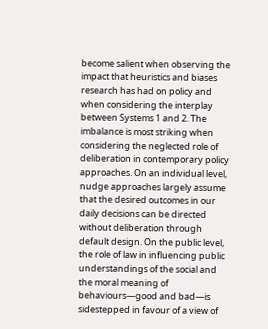become salient when observing the impact that heuristics and biases research has had on policy and when considering the interplay between Systems 1 and 2. The imbalance is most striking when considering the neglected role of deliberation in contemporary policy approaches. On an individual level, nudge approaches largely assume that the desired outcomes in our daily decisions can be directed without deliberation through default design. On the public level, the role of law in influencing public understandings of the social and the moral meaning of behaviours—good and bad—is sidestepped in favour of a view of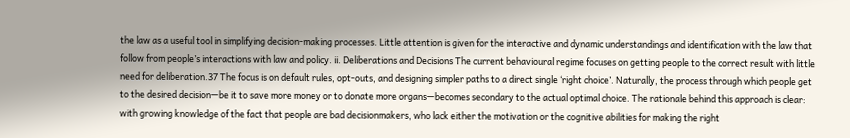the law as a useful tool in simplifying decision-making processes. Little attention is given for the interactive and dynamic understandings and identification with the law that follow from people’s interactions with law and policy. ii. Deliberations and Decisions The current behavioural regime focuses on getting people to the correct result with little need for deliberation.37 The focus is on default rules, opt-outs, and designing simpler paths to a direct single ‘right choice’. Naturally, the process through which people get to the desired decision—be it to save more money or to donate more organs—becomes secondary to the actual optimal choice. The rationale behind this approach is clear: with growing knowledge of the fact that people are bad decisionmakers, who lack either the motivation or the cognitive abilities for making the right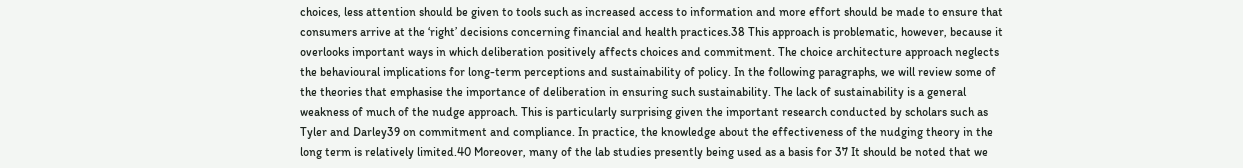choices, less attention should be given to tools such as increased access to information and more effort should be made to ensure that consumers arrive at the ‘right’ decisions concerning financial and health practices.38 This approach is problematic, however, because it overlooks important ways in which deliberation positively affects choices and commitment. The choice architecture approach neglects the behavioural implications for long-term perceptions and sustainability of policy. In the following paragraphs, we will review some of the theories that emphasise the importance of deliberation in ensuring such sustainability. The lack of sustainability is a general weakness of much of the nudge approach. This is particularly surprising given the important research conducted by scholars such as Tyler and Darley39 on commitment and compliance. In practice, the knowledge about the effectiveness of the nudging theory in the long term is relatively limited.40 Moreover, many of the lab studies presently being used as a basis for 37 It should be noted that we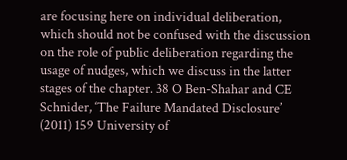are focusing here on individual deliberation, which should not be confused with the discussion on the role of public deliberation regarding the usage of nudges, which we discuss in the latter stages of the chapter. 38 O Ben-Shahar and CE Schnider, ‘The Failure Mandated Disclosure’ (2011) 159 University of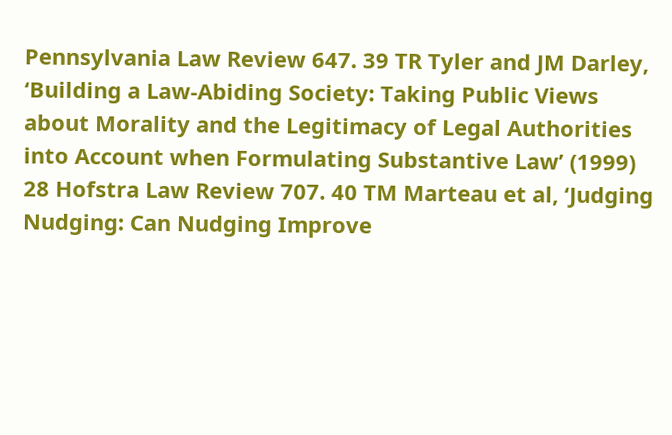Pennsylvania Law Review 647. 39 TR Tyler and JM Darley, ‘Building a Law-Abiding Society: Taking Public Views about Morality and the Legitimacy of Legal Authorities into Account when Formulating Substantive Law’ (1999) 28 Hofstra Law Review 707. 40 TM Marteau et al, ‘Judging Nudging: Can Nudging Improve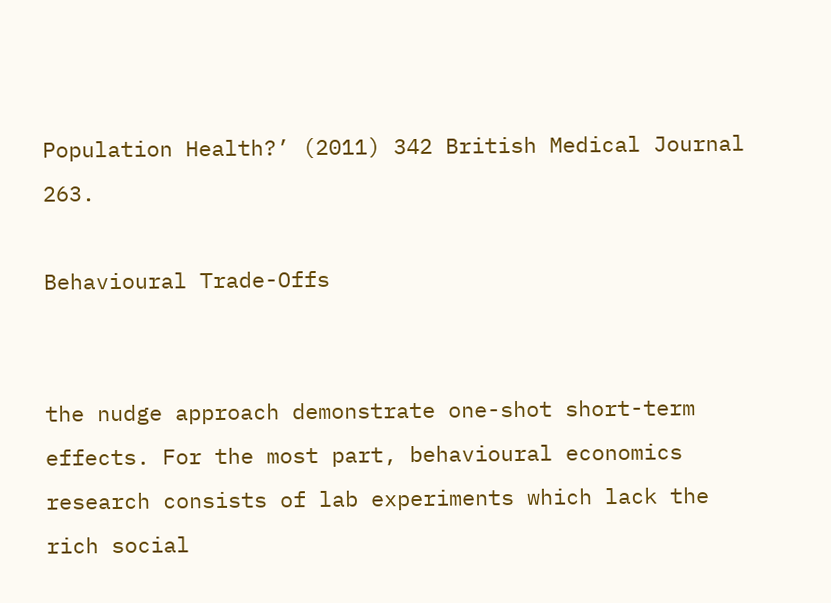Population Health?’ (2011) 342 British Medical Journal 263.

Behavioural Trade-Offs


the nudge approach demonstrate one-shot short-term effects. For the most part, behavioural economics research consists of lab experiments which lack the rich social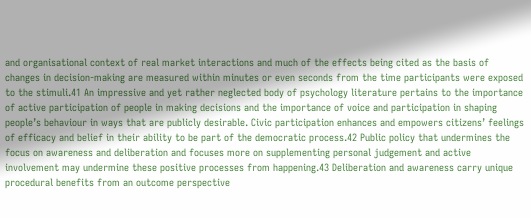and organisational context of real market interactions and much of the effects being cited as the basis of changes in decision-making are measured within minutes or even seconds from the time participants were exposed to the stimuli.41 An impressive and yet rather neglected body of psychology literature pertains to the importance of active participation of people in making decisions and the importance of voice and participation in shaping people’s behaviour in ways that are publicly desirable. Civic participation enhances and empowers citizens’ feelings of efficacy and belief in their ability to be part of the democratic process.42 Public policy that undermines the focus on awareness and deliberation and focuses more on supplementing personal judgement and active involvement may undermine these positive processes from happening.43 Deliberation and awareness carry unique procedural benefits from an outcome perspective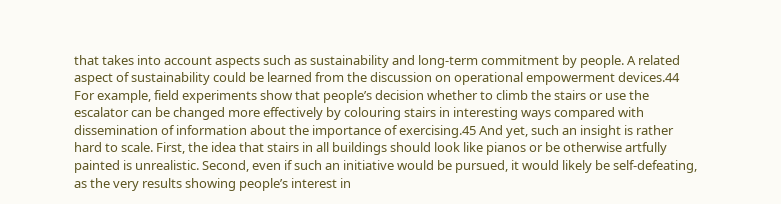that takes into account aspects such as sustainability and long-term commitment by people. A related aspect of sustainability could be learned from the discussion on operational empowerment devices.44 For example, field experiments show that people’s decision whether to climb the stairs or use the escalator can be changed more effectively by colouring stairs in interesting ways compared with dissemination of information about the importance of exercising.45 And yet, such an insight is rather hard to scale. First, the idea that stairs in all buildings should look like pianos or be otherwise artfully painted is unrealistic. Second, even if such an initiative would be pursued, it would likely be self-defeating, as the very results showing people’s interest in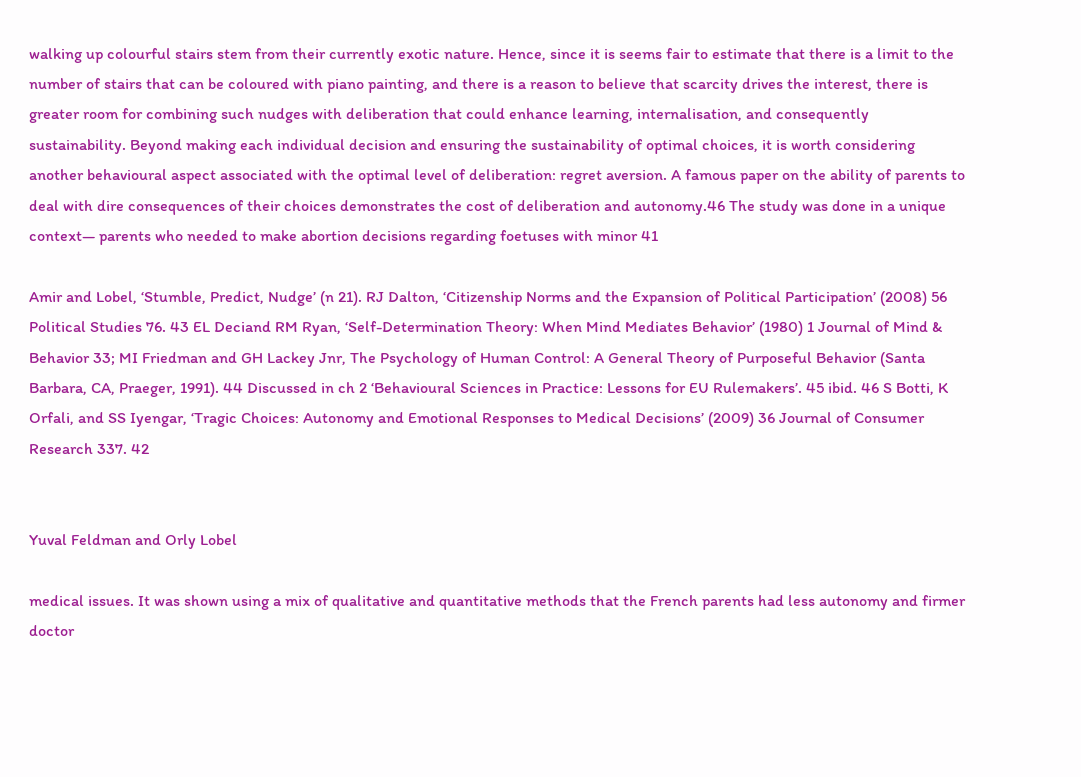walking up colourful stairs stem from their currently exotic nature. Hence, since it is seems fair to estimate that there is a limit to the number of stairs that can be coloured with piano painting, and there is a reason to believe that scarcity drives the interest, there is greater room for combining such nudges with deliberation that could enhance learning, internalisation, and consequently sustainability. Beyond making each individual decision and ensuring the sustainability of optimal choices, it is worth considering another behavioural aspect associated with the optimal level of deliberation: regret aversion. A famous paper on the ability of parents to deal with dire consequences of their choices demonstrates the cost of deliberation and autonomy.46 The study was done in a unique context— parents who needed to make abortion decisions regarding foetuses with minor 41

Amir and Lobel, ‘Stumble, Predict, Nudge’ (n 21). RJ Dalton, ‘Citizenship Norms and the Expansion of Political Participation’ (2008) 56 Political Studies 76. 43 EL Deciand RM Ryan, ‘Self-Determination Theory: When Mind Mediates Behavior’ (1980) 1 Journal of Mind & Behavior 33; MI Friedman and GH Lackey Jnr, The Psychology of Human Control: A General Theory of Purposeful Behavior (Santa Barbara, CA, Praeger, 1991). 44 Discussed in ch 2 ‘Behavioural Sciences in Practice: Lessons for EU Rulemakers’. 45 ibid. 46 S Botti, K Orfali, and SS Iyengar, ‘Tragic Choices: Autonomy and Emotional Responses to Medical Decisions’ (2009) 36 Journal of Consumer Research 337. 42


Yuval Feldman and Orly Lobel

medical issues. It was shown using a mix of qualitative and quantitative methods that the French parents had less autonomy and firmer doctor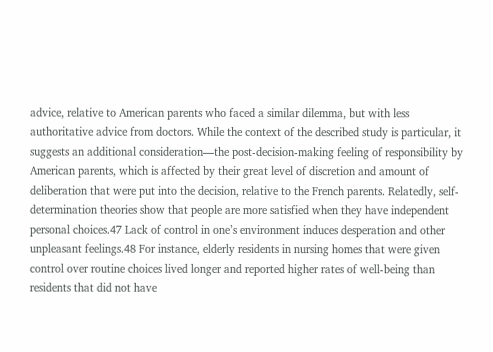advice, relative to American parents who faced a similar dilemma, but with less authoritative advice from doctors. While the context of the described study is particular, it suggests an additional consideration—the post-decision-making feeling of responsibility by American parents, which is affected by their great level of discretion and amount of deliberation that were put into the decision, relative to the French parents. Relatedly, self-determination theories show that people are more satisfied when they have independent personal choices.47 Lack of control in one’s environment induces desperation and other unpleasant feelings.48 For instance, elderly residents in nursing homes that were given control over routine choices lived longer and reported higher rates of well-being than residents that did not have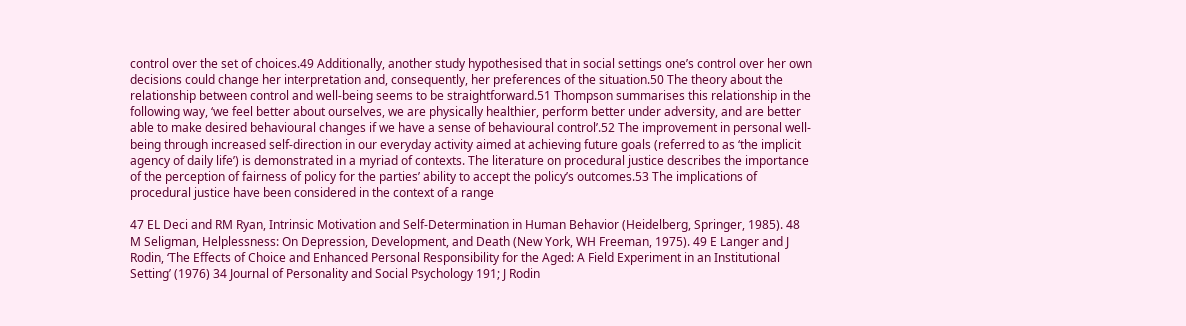control over the set of choices.49 Additionally, another study hypothesised that in social settings one’s control over her own decisions could change her interpretation and, consequently, her preferences of the situation.50 The theory about the relationship between control and well-being seems to be straightforward.51 Thompson summarises this relationship in the following way, ‘we feel better about ourselves, we are physically healthier, perform better under adversity, and are better able to make desired behavioural changes if we have a sense of behavioural control’.52 The improvement in personal well-being through increased self-direction in our everyday activity aimed at achieving future goals (referred to as ‘the implicit agency of daily life’) is demonstrated in a myriad of contexts. The literature on procedural justice describes the importance of the perception of fairness of policy for the parties’ ability to accept the policy’s outcomes.53 The implications of procedural justice have been considered in the context of a range

47 EL Deci and RM Ryan, Intrinsic Motivation and Self-Determination in Human Behavior (Heidelberg, Springer, 1985). 48 M Seligman, Helplessness: On Depression, Development, and Death (New York, WH Freeman, 1975). 49 E Langer and J Rodin, ‘The Effects of Choice and Enhanced Personal Responsibility for the Aged: A Field Experiment in an Institutional Setting’ (1976) 34 Journal of Personality and Social Psychology 191; J Rodin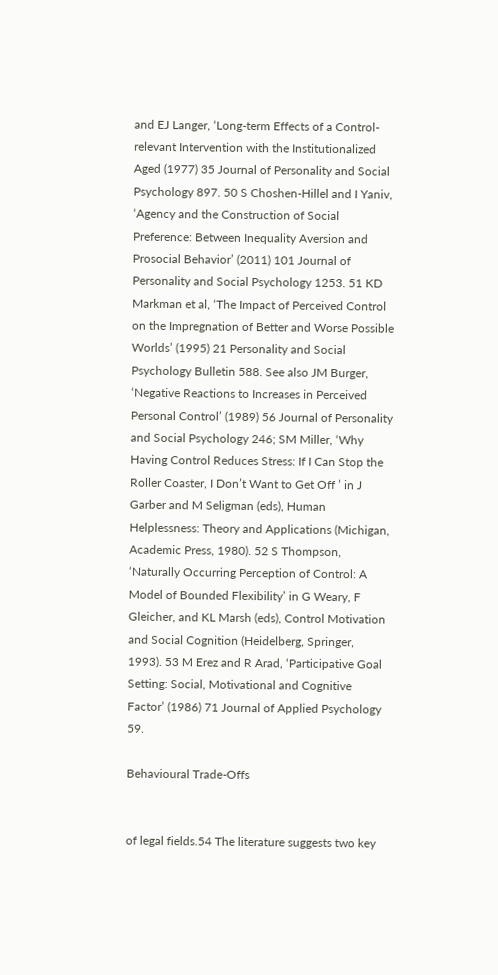and EJ Langer, ‘Long-term Effects of a Control-relevant Intervention with the Institutionalized Aged (1977) 35 Journal of Personality and Social Psychology 897. 50 S Choshen-Hillel and I Yaniv, ‘Agency and the Construction of Social Preference: Between Inequality Aversion and Prosocial Behavior’ (2011) 101 Journal of Personality and Social Psychology 1253. 51 KD Markman et al, ‘The Impact of Perceived Control on the Impregnation of Better and Worse Possible Worlds’ (1995) 21 Personality and Social Psychology Bulletin 588. See also JM Burger, ‘Negative Reactions to Increases in Perceived Personal Control’ (1989) 56 Journal of Personality and Social Psychology 246; SM Miller, ‘Why Having Control Reduces Stress: If I Can Stop the Roller Coaster, I Don’t Want to Get Off ’ in J Garber and M Seligman (eds), Human Helplessness: Theory and Applications (Michigan, Academic Press, 1980). 52 S Thompson, ‘Naturally Occurring Perception of Control: A Model of Bounded Flexibility’ in G Weary, F Gleicher, and KL Marsh (eds), Control Motivation and Social Cognition (Heidelberg, Springer, 1993). 53 M Erez and R Arad, ‘Participative Goal Setting: Social, Motivational and Cognitive Factor’ (1986) 71 Journal of Applied Psychology 59.

Behavioural Trade-Offs


of legal fields.54 The literature suggests two key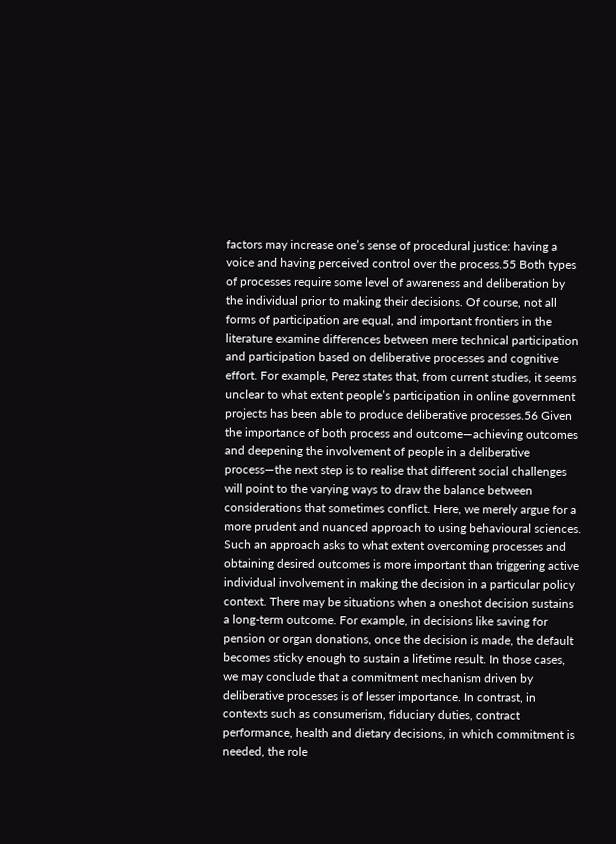factors may increase one’s sense of procedural justice: having a voice and having perceived control over the process.55 Both types of processes require some level of awareness and deliberation by the individual prior to making their decisions. Of course, not all forms of participation are equal, and important frontiers in the literature examine differences between mere technical participation and participation based on deliberative processes and cognitive effort. For example, Perez states that, from current studies, it seems unclear to what extent people’s participation in online government projects has been able to produce deliberative processes.56 Given the importance of both process and outcome—achieving outcomes and deepening the involvement of people in a deliberative process—the next step is to realise that different social challenges will point to the varying ways to draw the balance between considerations that sometimes conflict. Here, we merely argue for a more prudent and nuanced approach to using behavioural sciences. Such an approach asks to what extent overcoming processes and obtaining desired outcomes is more important than triggering active individual involvement in making the decision in a particular policy context. There may be situations when a oneshot decision sustains a long-term outcome. For example, in decisions like saving for pension or organ donations, once the decision is made, the default becomes sticky enough to sustain a lifetime result. In those cases, we may conclude that a commitment mechanism driven by deliberative processes is of lesser importance. In contrast, in contexts such as consumerism, fiduciary duties, contract performance, health and dietary decisions, in which commitment is needed, the role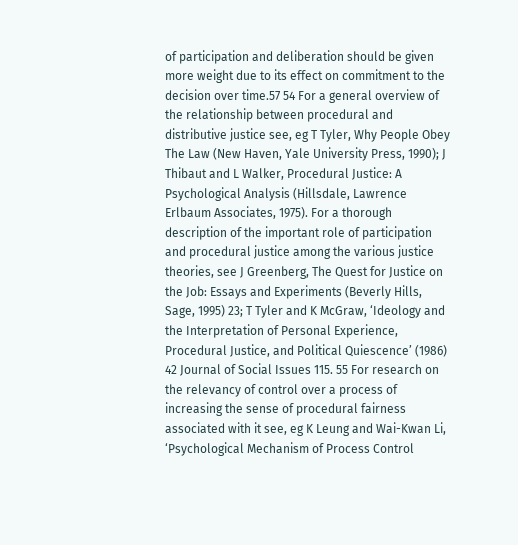of participation and deliberation should be given more weight due to its effect on commitment to the decision over time.57 54 For a general overview of the relationship between procedural and distributive justice see, eg T Tyler, Why People Obey The Law (New Haven, Yale University Press, 1990); J Thibaut and L Walker, Procedural Justice: A Psychological Analysis (Hillsdale, Lawrence Erlbaum Associates, 1975). For a thorough description of the important role of participation and procedural justice among the various justice theories, see J Greenberg, The Quest for Justice on the Job: Essays and Experiments (Beverly Hills, Sage, 1995) 23; T Tyler and K McGraw, ‘Ideology and the Interpretation of Personal Experience, Procedural Justice, and Political Quiescence’ (1986) 42 Journal of Social Issues 115. 55 For research on the relevancy of control over a process of increasing the sense of procedural fairness associated with it see, eg K Leung and Wai-Kwan Li, ‘Psychological Mechanism of Process Control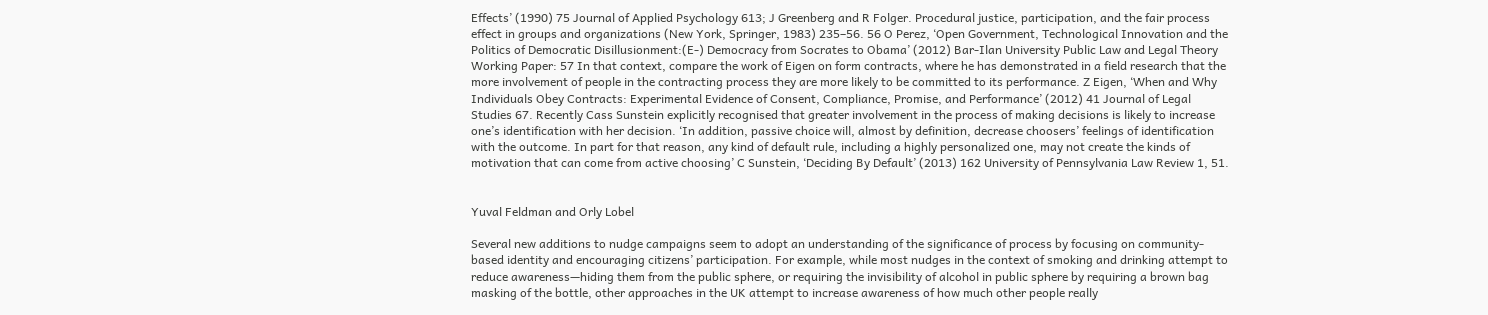Effects’ (1990) 75 Journal of Applied Psychology 613; J Greenberg and R Folger. Procedural justice, participation, and the fair process effect in groups and organizations (New York, Springer, 1983) 235–56. 56 O Perez, ‘Open Government, Technological Innovation and the Politics of Democratic Disillusionment:(E-) Democracy from Socrates to Obama’ (2012) Bar-Ilan University Public Law and Legal Theory Working Paper: 57 In that context, compare the work of Eigen on form contracts, where he has demonstrated in a field research that the more involvement of people in the contracting process they are more likely to be committed to its performance. Z Eigen, ‘When and Why Individuals Obey Contracts: Experimental Evidence of Consent, Compliance, Promise, and Performance’ (2012) 41 Journal of Legal Studies 67. Recently Cass Sunstein explicitly recognised that greater involvement in the process of making decisions is likely to increase one’s identification with her decision. ‘In addition, passive choice will, almost by definition, decrease choosers’ feelings of identification with the outcome. In part for that reason, any kind of default rule, including a highly personalized one, may not create the kinds of motivation that can come from active choosing’ C Sunstein, ‘Deciding By Default’ (2013) 162 University of Pennsylvania Law Review 1, 51.


Yuval Feldman and Orly Lobel

Several new additions to nudge campaigns seem to adopt an understanding of the significance of process by focusing on community-based identity and encouraging citizens’ participation. For example, while most nudges in the context of smoking and drinking attempt to reduce awareness—hiding them from the public sphere, or requiring the invisibility of alcohol in public sphere by requiring a brown bag masking of the bottle, other approaches in the UK attempt to increase awareness of how much other people really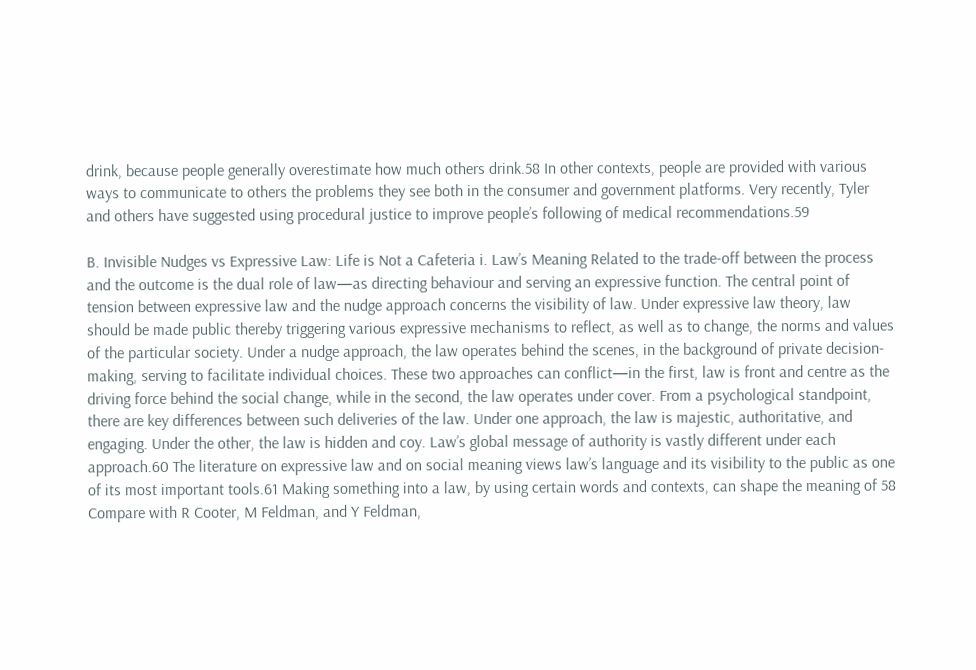drink, because people generally overestimate how much others drink.58 In other contexts, people are provided with various ways to communicate to others the problems they see both in the consumer and government platforms. Very recently, Tyler and others have suggested using procedural justice to improve people’s following of medical recommendations.59

B. Invisible Nudges vs Expressive Law: Life is Not a Cafeteria i. Law’s Meaning Related to the trade-off between the process and the outcome is the dual role of law—as directing behaviour and serving an expressive function. The central point of tension between expressive law and the nudge approach concerns the visibility of law. Under expressive law theory, law should be made public thereby triggering various expressive mechanisms to reflect, as well as to change, the norms and values of the particular society. Under a nudge approach, the law operates behind the scenes, in the background of private decision-making, serving to facilitate individual choices. These two approaches can conflict—in the first, law is front and centre as the driving force behind the social change, while in the second, the law operates under cover. From a psychological standpoint, there are key differences between such deliveries of the law. Under one approach, the law is majestic, authoritative, and engaging. Under the other, the law is hidden and coy. Law’s global message of authority is vastly different under each approach.60 The literature on expressive law and on social meaning views law’s language and its visibility to the public as one of its most important tools.61 Making something into a law, by using certain words and contexts, can shape the meaning of 58 Compare with R Cooter, M Feldman, and Y Feldman,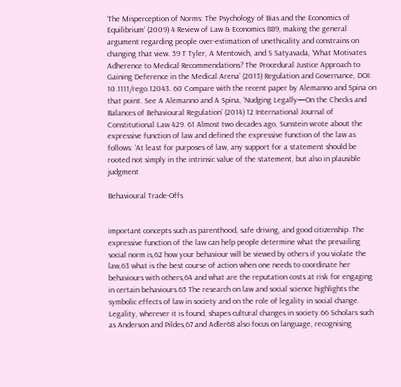‘The Misperception of Norms: The Psychology of Bias and the Economics of Equilibrium’ (2009) 4 Review of Law & Economics 889, making the general argument regarding people over-estimation of unethicality and constrains on changing that view. 59 T Tyler, A Mentovich, and S Satyavada, ‘What Motivates Adherence to Medical Recommendations? The Procedural Justice Approach to Gaining Deference in the Medical Arena’ (2013) Regulation and Governance, DOI: 10.1111/rego.12043. 60 Compare with the recent paper by Alemanno and Spina on that point. See A Alemanno and A Spina, ‘Nudging Legally—On the Checks and Balances of Behavioural Regulation’ (2014) 12 International Journal of Constitutional Law 429. 61 Almost two decades ago, Sunstein wrote about the expressive function of law and defined the expressive function of the law as follows: ‘At least for purposes of law, any support for a statement should be rooted not simply in the intrinsic value of the statement, but also in plausible judgment

Behavioural Trade-Offs


important concepts such as parenthood, safe driving, and good citizenship. The expressive function of the law can help people determine what the prevailing social norm is,62 how your behaviour will be viewed by others if you violate the law,63 what is the best course of action when one needs to coordinate her behaviours with others,64 and what are the reputation costs at risk for engaging in certain behaviours.65 The research on law and social science highlights the symbolic effects of law in society and on the role of legality in social change. Legality, wherever it is found, shapes cultural changes in society.66 Scholars such as Anderson and Pildes,67 and Adler68 also focus on language, recognising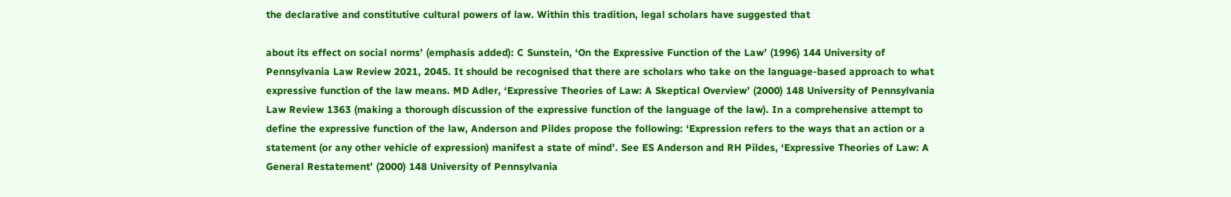the declarative and constitutive cultural powers of law. Within this tradition, legal scholars have suggested that

about its effect on social norms’ (emphasis added): C Sunstein, ‘On the Expressive Function of the Law’ (1996) 144 University of Pennsylvania Law Review 2021, 2045. It should be recognised that there are scholars who take on the language-based approach to what expressive function of the law means. MD Adler, ‘Expressive Theories of Law: A Skeptical Overview’ (2000) 148 University of Pennsylvania Law Review 1363 (making a thorough discussion of the expressive function of the language of the law). In a comprehensive attempt to define the expressive function of the law, Anderson and Pildes propose the following: ‘Expression refers to the ways that an action or a statement (or any other vehicle of expression) manifest a state of mind’. See ES Anderson and RH Pildes, ‘Expressive Theories of Law: A General Restatement’ (2000) 148 University of Pennsylvania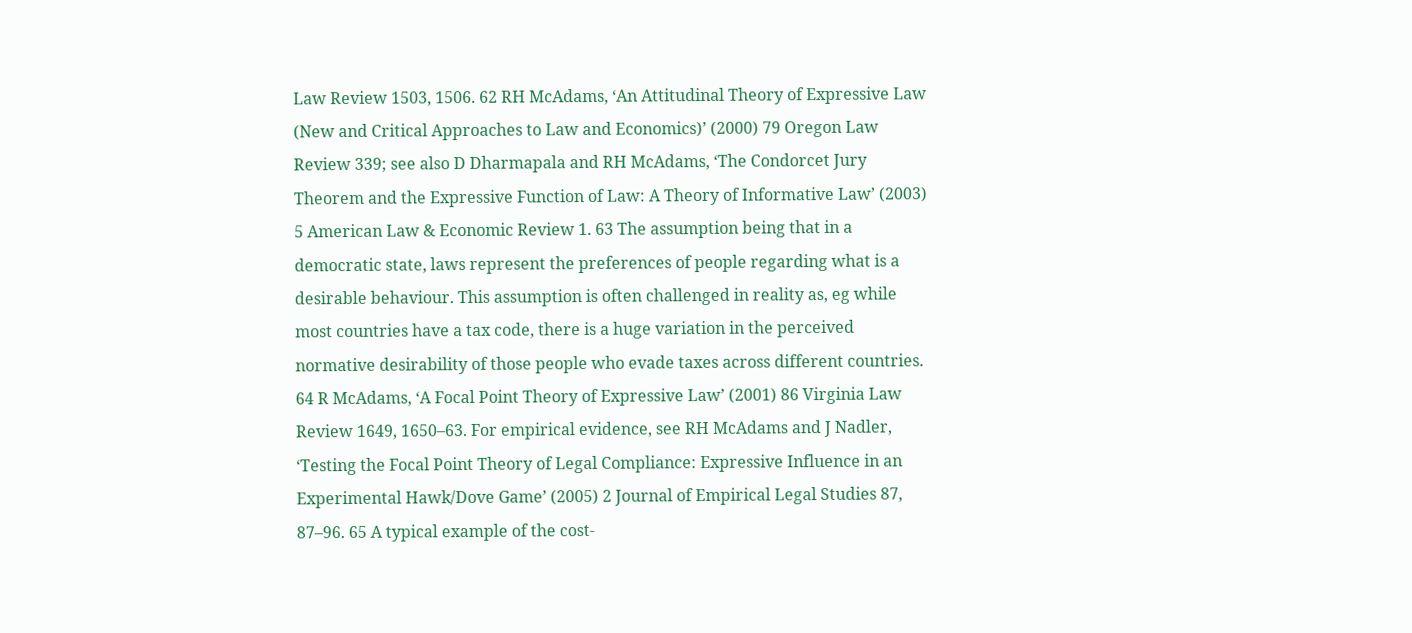Law Review 1503, 1506. 62 RH McAdams, ‘An Attitudinal Theory of Expressive Law (New and Critical Approaches to Law and Economics)’ (2000) 79 Oregon Law Review 339; see also D Dharmapala and RH McAdams, ‘The Condorcet Jury Theorem and the Expressive Function of Law: A Theory of Informative Law’ (2003) 5 American Law & Economic Review 1. 63 The assumption being that in a democratic state, laws represent the preferences of people regarding what is a desirable behaviour. This assumption is often challenged in reality as, eg while most countries have a tax code, there is a huge variation in the perceived normative desirability of those people who evade taxes across different countries. 64 R McAdams, ‘A Focal Point Theory of Expressive Law’ (2001) 86 Virginia Law Review 1649, 1650–63. For empirical evidence, see RH McAdams and J Nadler, ‘Testing the Focal Point Theory of Legal Compliance: Expressive Influence in an Experimental Hawk/Dove Game’ (2005) 2 Journal of Empirical Legal Studies 87, 87–96. 65 A typical example of the cost-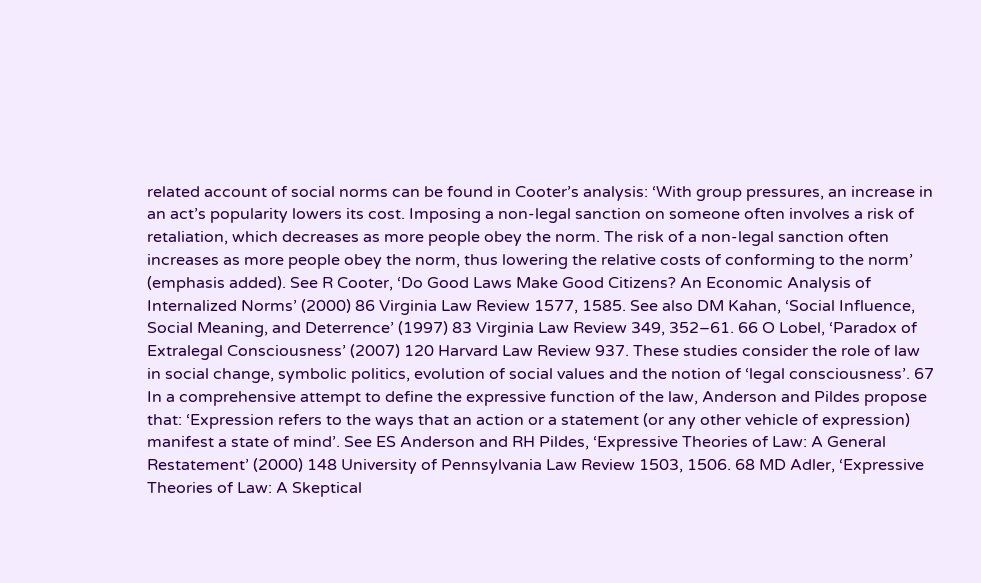related account of social norms can be found in Cooter’s analysis: ‘With group pressures, an increase in an act’s popularity lowers its cost. Imposing a non-legal sanction on someone often involves a risk of retaliation, which decreases as more people obey the norm. The risk of a non-legal sanction often increases as more people obey the norm, thus lowering the relative costs of conforming to the norm’ (emphasis added). See R Cooter, ‘Do Good Laws Make Good Citizens? An Economic Analysis of Internalized Norms’ (2000) 86 Virginia Law Review 1577, 1585. See also DM Kahan, ‘Social Influence, Social Meaning, and Deterrence’ (1997) 83 Virginia Law Review 349, 352–61. 66 O Lobel, ‘Paradox of Extralegal Consciousness’ (2007) 120 Harvard Law Review 937. These studies consider the role of law in social change, symbolic politics, evolution of social values and the notion of ‘legal consciousness’. 67 In a comprehensive attempt to define the expressive function of the law, Anderson and Pildes propose that: ‘Expression refers to the ways that an action or a statement (or any other vehicle of expression) manifest a state of mind’. See ES Anderson and RH Pildes, ‘Expressive Theories of Law: A General Restatement’ (2000) 148 University of Pennsylvania Law Review 1503, 1506. 68 MD Adler, ‘Expressive Theories of Law: A Skeptical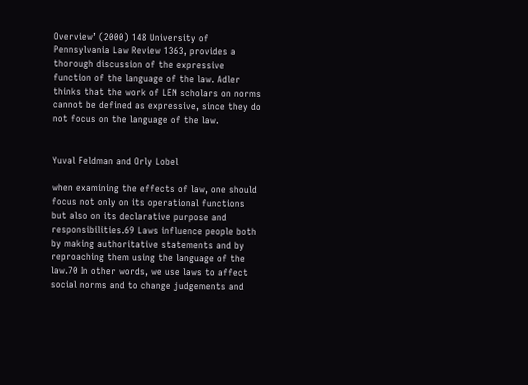Overview’ (2000) 148 University of Pennsylvania Law Review 1363, provides a thorough discussion of the expressive function of the language of the law. Adler thinks that the work of LEN scholars on norms cannot be defined as expressive, since they do not focus on the language of the law.


Yuval Feldman and Orly Lobel

when examining the effects of law, one should focus not only on its operational functions but also on its declarative purpose and responsibilities.69 Laws influence people both by making authoritative statements and by reproaching them using the language of the law.70 In other words, we use laws to affect social norms and to change judgements and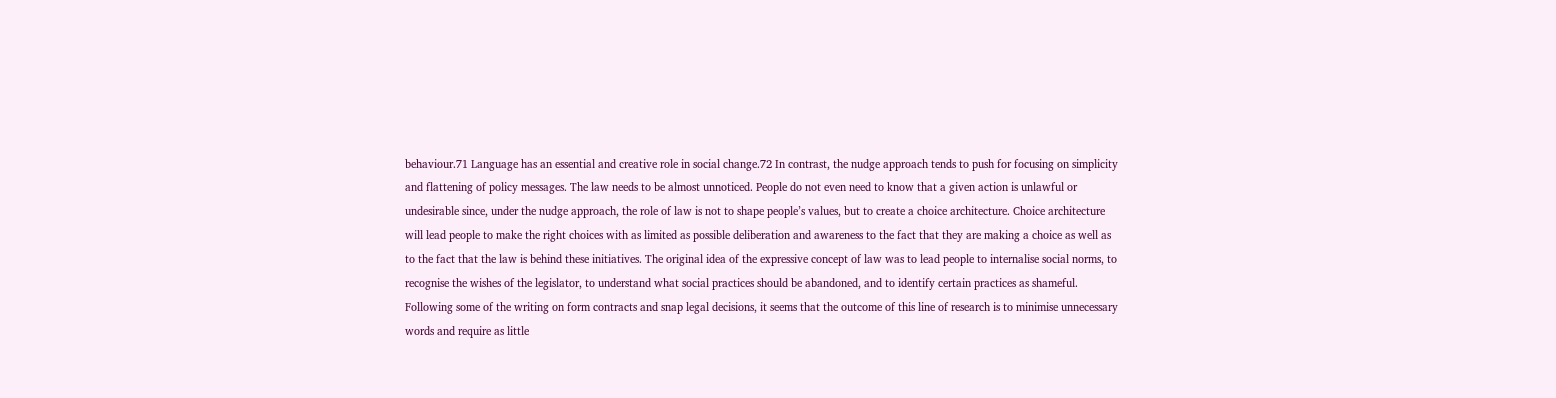behaviour.71 Language has an essential and creative role in social change.72 In contrast, the nudge approach tends to push for focusing on simplicity and flattening of policy messages. The law needs to be almost unnoticed. People do not even need to know that a given action is unlawful or undesirable since, under the nudge approach, the role of law is not to shape people’s values, but to create a choice architecture. Choice architecture will lead people to make the right choices with as limited as possible deliberation and awareness to the fact that they are making a choice as well as to the fact that the law is behind these initiatives. The original idea of the expressive concept of law was to lead people to internalise social norms, to recognise the wishes of the legislator, to understand what social practices should be abandoned, and to identify certain practices as shameful. Following some of the writing on form contracts and snap legal decisions, it seems that the outcome of this line of research is to minimise unnecessary words and require as little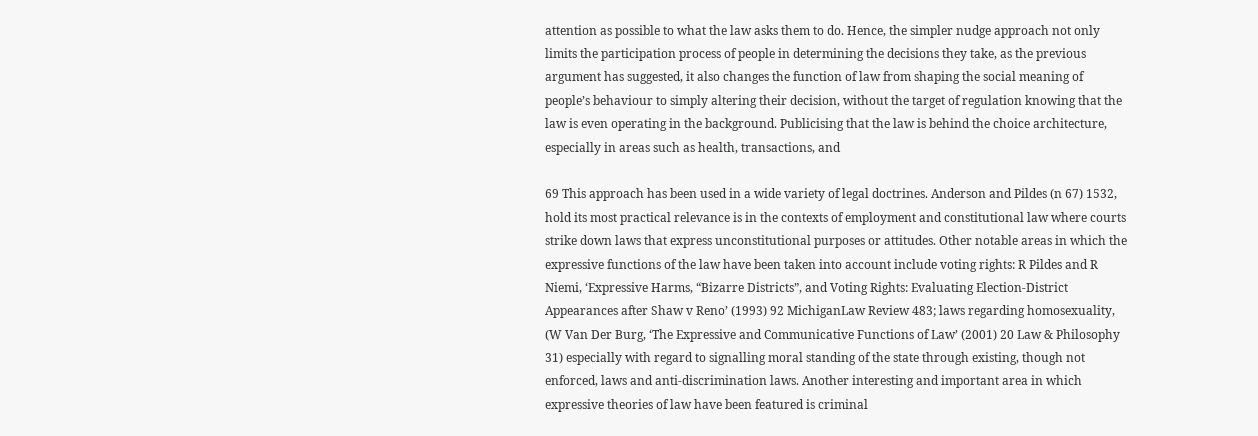attention as possible to what the law asks them to do. Hence, the simpler nudge approach not only limits the participation process of people in determining the decisions they take, as the previous argument has suggested, it also changes the function of law from shaping the social meaning of people’s behaviour to simply altering their decision, without the target of regulation knowing that the law is even operating in the background. Publicising that the law is behind the choice architecture, especially in areas such as health, transactions, and

69 This approach has been used in a wide variety of legal doctrines. Anderson and Pildes (n 67) 1532, hold its most practical relevance is in the contexts of employment and constitutional law where courts strike down laws that express unconstitutional purposes or attitudes. Other notable areas in which the expressive functions of the law have been taken into account include voting rights: R Pildes and R Niemi, ‘Expressive Harms, “Bizarre Districts”, and Voting Rights: Evaluating Election-District Appearances after Shaw v Reno’ (1993) 92 MichiganLaw Review 483; laws regarding homosexuality, (W Van Der Burg, ‘The Expressive and Communicative Functions of Law’ (2001) 20 Law & Philosophy 31) especially with regard to signalling moral standing of the state through existing, though not enforced, laws and anti-discrimination laws. Another interesting and important area in which expressive theories of law have been featured is criminal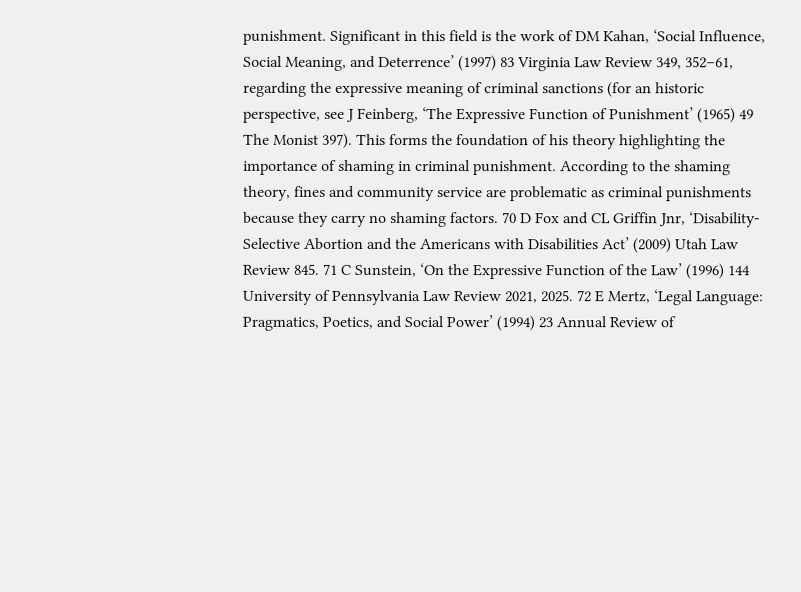punishment. Significant in this field is the work of DM Kahan, ‘Social Influence, Social Meaning, and Deterrence’ (1997) 83 Virginia Law Review 349, 352–61, regarding the expressive meaning of criminal sanctions (for an historic perspective, see J Feinberg, ‘The Expressive Function of Punishment’ (1965) 49 The Monist 397). This forms the foundation of his theory highlighting the importance of shaming in criminal punishment. According to the shaming theory, fines and community service are problematic as criminal punishments because they carry no shaming factors. 70 D Fox and CL Griffin Jnr, ‘Disability-Selective Abortion and the Americans with Disabilities Act’ (2009) Utah Law Review 845. 71 C Sunstein, ‘On the Expressive Function of the Law’ (1996) 144 University of Pennsylvania Law Review 2021, 2025. 72 E Mertz, ‘Legal Language: Pragmatics, Poetics, and Social Power’ (1994) 23 Annual Review of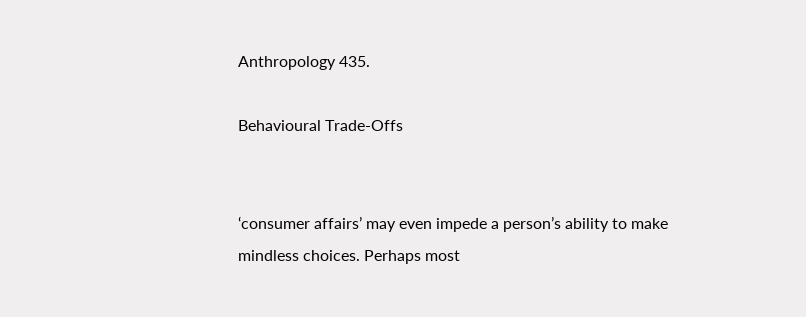Anthropology 435.

Behavioural Trade-Offs


‘consumer affairs’ may even impede a person’s ability to make mindless choices. Perhaps most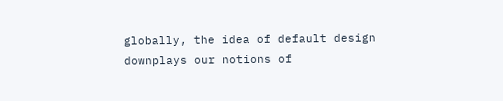globally, the idea of default design downplays our notions of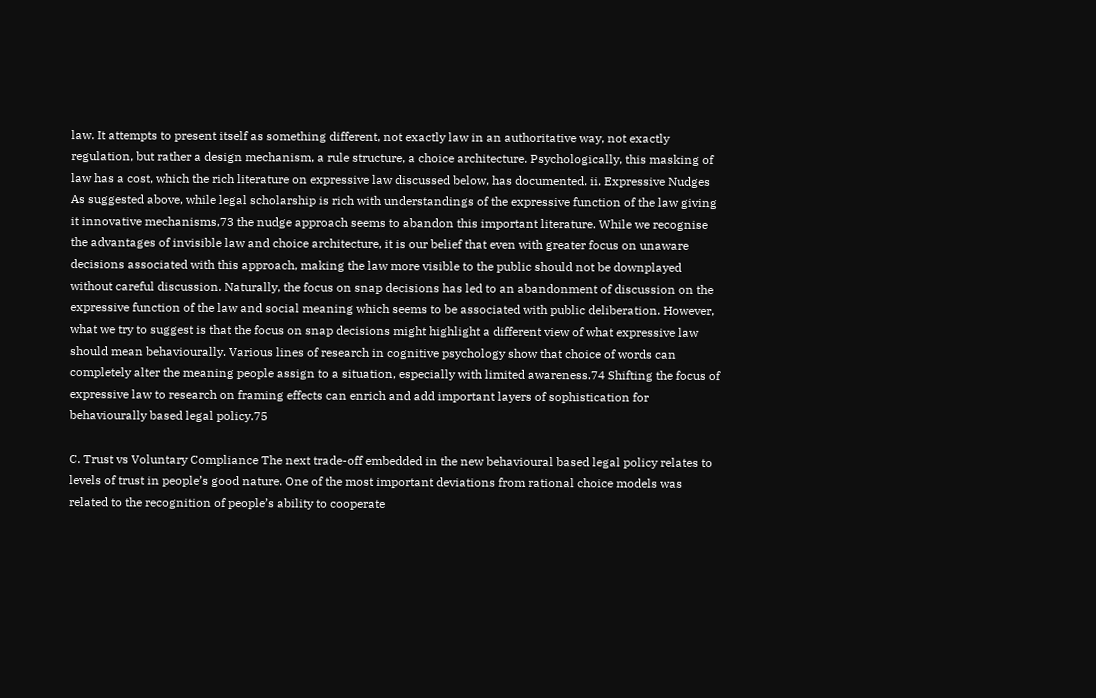law. It attempts to present itself as something different, not exactly law in an authoritative way, not exactly regulation, but rather a design mechanism, a rule structure, a choice architecture. Psychologically, this masking of law has a cost, which the rich literature on expressive law discussed below, has documented. ii. Expressive Nudges As suggested above, while legal scholarship is rich with understandings of the expressive function of the law giving it innovative mechanisms,73 the nudge approach seems to abandon this important literature. While we recognise the advantages of invisible law and choice architecture, it is our belief that even with greater focus on unaware decisions associated with this approach, making the law more visible to the public should not be downplayed without careful discussion. Naturally, the focus on snap decisions has led to an abandonment of discussion on the expressive function of the law and social meaning which seems to be associated with public deliberation. However, what we try to suggest is that the focus on snap decisions might highlight a different view of what expressive law should mean behaviourally. Various lines of research in cognitive psychology show that choice of words can completely alter the meaning people assign to a situation, especially with limited awareness.74 Shifting the focus of expressive law to research on framing effects can enrich and add important layers of sophistication for behaviourally based legal policy.75

C. Trust vs Voluntary Compliance The next trade-off embedded in the new behavioural based legal policy relates to levels of trust in people’s good nature. One of the most important deviations from rational choice models was related to the recognition of people’s ability to cooperate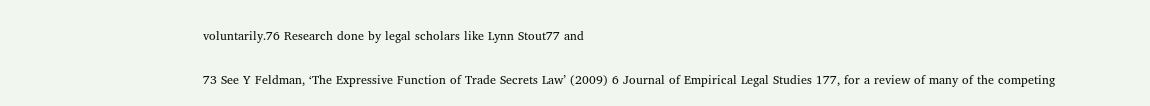voluntarily.76 Research done by legal scholars like Lynn Stout77 and

73 See Y Feldman, ‘The Expressive Function of Trade Secrets Law’ (2009) 6 Journal of Empirical Legal Studies 177, for a review of many of the competing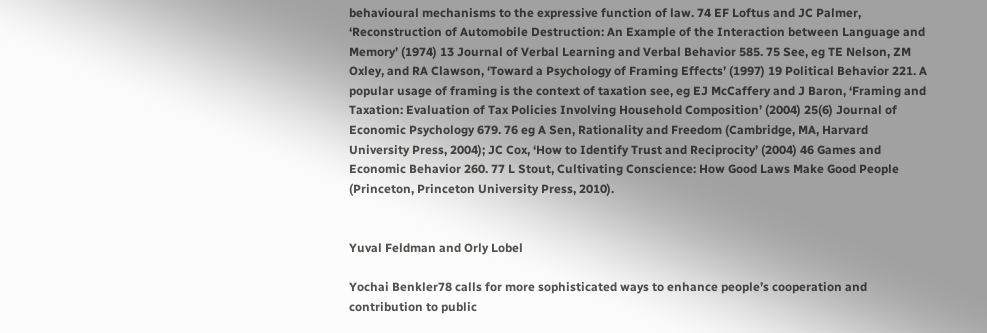behavioural mechanisms to the expressive function of law. 74 EF Loftus and JC Palmer, ‘Reconstruction of Automobile Destruction: An Example of the Interaction between Language and Memory’ (1974) 13 Journal of Verbal Learning and Verbal Behavior 585. 75 See, eg TE Nelson, ZM Oxley, and RA Clawson, ‘Toward a Psychology of Framing Effects’ (1997) 19 Political Behavior 221. A popular usage of framing is the context of taxation see, eg EJ McCaffery and J Baron, ‘Framing and Taxation: Evaluation of Tax Policies Involving Household Composition’ (2004) 25(6) Journal of Economic Psychology 679. 76 eg A Sen, Rationality and Freedom (Cambridge, MA, Harvard University Press, 2004); JC Cox, ‘How to Identify Trust and Reciprocity’ (2004) 46 Games and Economic Behavior 260. 77 L Stout, Cultivating Conscience: How Good Laws Make Good People (Princeton, Princeton University Press, 2010).


Yuval Feldman and Orly Lobel

Yochai Benkler78 calls for more sophisticated ways to enhance people’s cooperation and contribution to public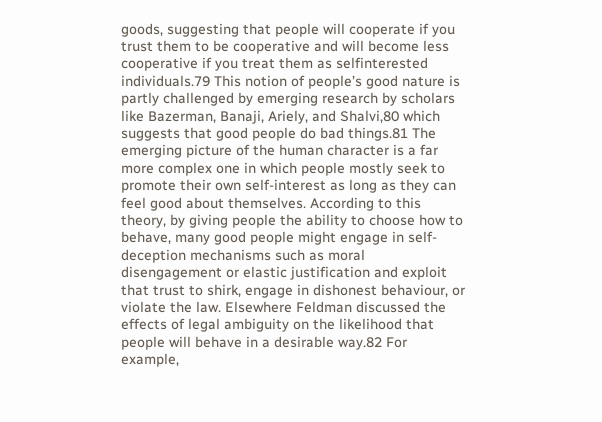goods, suggesting that people will cooperate if you trust them to be cooperative and will become less cooperative if you treat them as selfinterested individuals.79 This notion of people’s good nature is partly challenged by emerging research by scholars like Bazerman, Banaji, Ariely, and Shalvi,80 which suggests that good people do bad things.81 The emerging picture of the human character is a far more complex one in which people mostly seek to promote their own self-interest as long as they can feel good about themselves. According to this theory, by giving people the ability to choose how to behave, many good people might engage in self-deception mechanisms such as moral disengagement or elastic justification and exploit that trust to shirk, engage in dishonest behaviour, or violate the law. Elsewhere Feldman discussed the effects of legal ambiguity on the likelihood that people will behave in a desirable way.82 For example,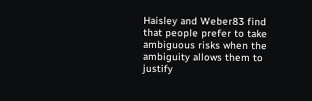Haisley and Weber83 find that people prefer to take ambiguous risks when the ambiguity allows them to justify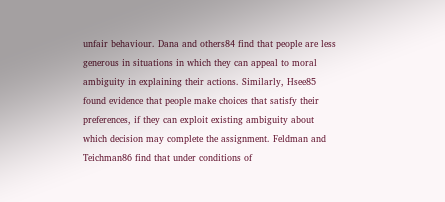unfair behaviour. Dana and others84 find that people are less generous in situations in which they can appeal to moral ambiguity in explaining their actions. Similarly, Hsee85 found evidence that people make choices that satisfy their preferences, if they can exploit existing ambiguity about which decision may complete the assignment. Feldman and Teichman86 find that under conditions of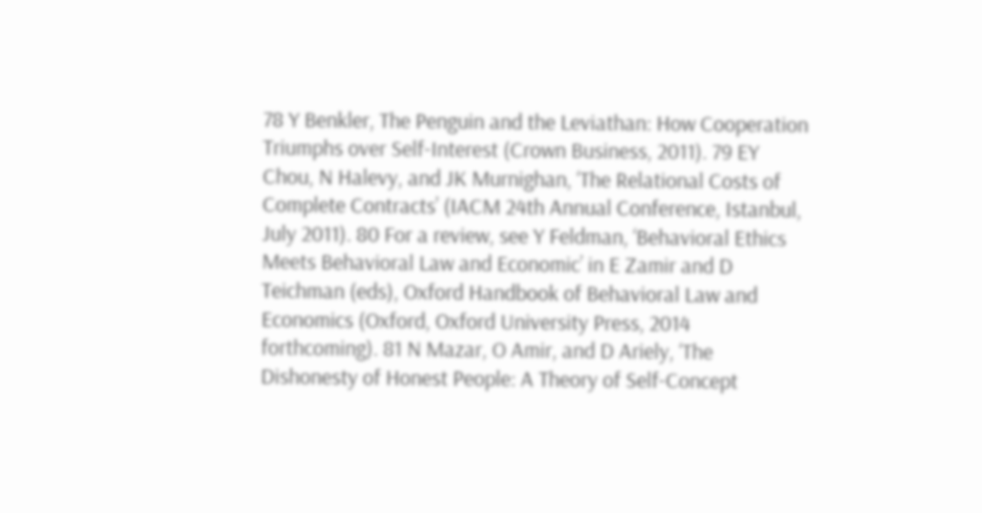78 Y Benkler, The Penguin and the Leviathan: How Cooperation Triumphs over Self-Interest (Crown Business, 2011). 79 EY Chou, N Halevy, and JK Murnighan, ‘The Relational Costs of Complete Contracts’ (IACM 24th Annual Conference, Istanbul, July 2011). 80 For a review, see Y Feldman, ‘Behavioral Ethics Meets Behavioral Law and Economic’ in E Zamir and D Teichman (eds), Oxford Handbook of Behavioral Law and Economics (Oxford, Oxford University Press, 2014 forthcoming). 81 N Mazar, O Amir, and D Ariely, ‘The Dishonesty of Honest People: A Theory of Self-Concept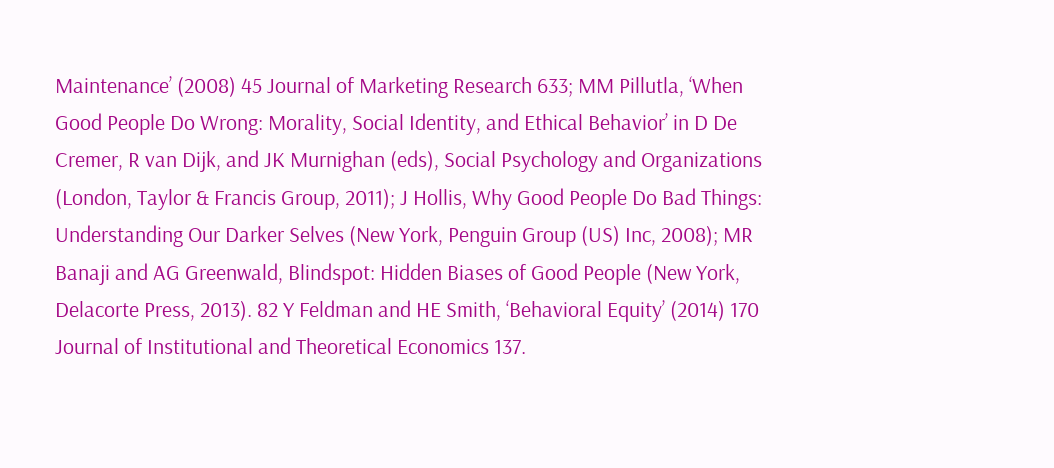Maintenance’ (2008) 45 Journal of Marketing Research 633; MM Pillutla, ‘When Good People Do Wrong: Morality, Social Identity, and Ethical Behavior’ in D De Cremer, R van Dijk, and JK Murnighan (eds), Social Psychology and Organizations (London, Taylor & Francis Group, 2011); J Hollis, Why Good People Do Bad Things: Understanding Our Darker Selves (New York, Penguin Group (US) Inc, 2008); MR Banaji and AG Greenwald, Blindspot: Hidden Biases of Good People (New York, Delacorte Press, 2013). 82 Y Feldman and HE Smith, ‘Behavioral Equity’ (2014) 170 Journal of Institutional and Theoretical Economics 137.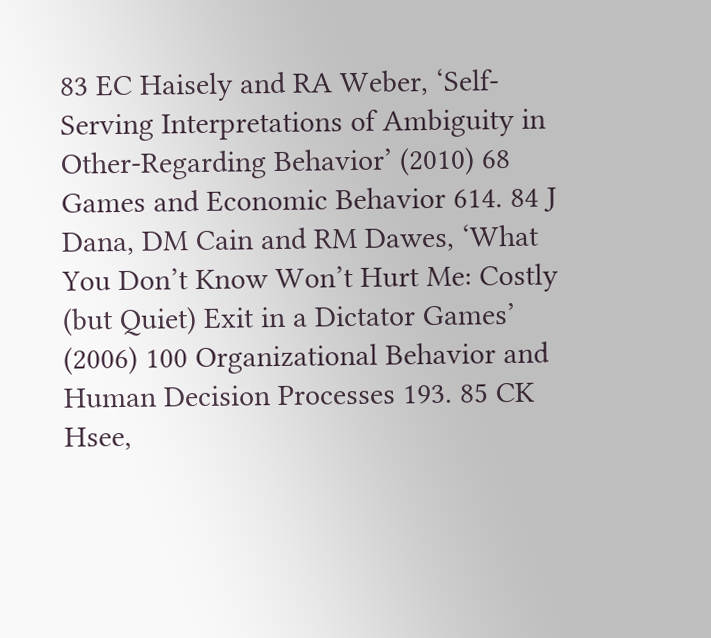83 EC Haisely and RA Weber, ‘Self-Serving Interpretations of Ambiguity in Other-Regarding Behavior’ (2010) 68 Games and Economic Behavior 614. 84 J Dana, DM Cain and RM Dawes, ‘What You Don’t Know Won’t Hurt Me: Costly (but Quiet) Exit in a Dictator Games’ (2006) 100 Organizational Behavior and Human Decision Processes 193. 85 CK Hsee,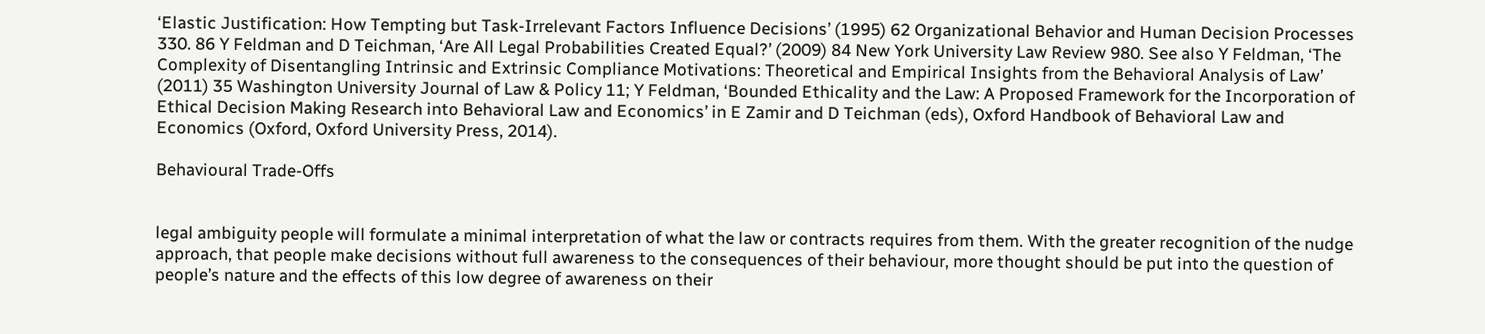‘Elastic Justification: How Tempting but Task-Irrelevant Factors Influence Decisions’ (1995) 62 Organizational Behavior and Human Decision Processes 330. 86 Y Feldman and D Teichman, ‘Are All Legal Probabilities Created Equal?’ (2009) 84 New York University Law Review 980. See also Y Feldman, ‘The Complexity of Disentangling Intrinsic and Extrinsic Compliance Motivations: Theoretical and Empirical Insights from the Behavioral Analysis of Law’ (2011) 35 Washington University Journal of Law & Policy 11; Y Feldman, ‘Bounded Ethicality and the Law: A Proposed Framework for the Incorporation of Ethical Decision Making Research into Behavioral Law and Economics’ in E Zamir and D Teichman (eds), Oxford Handbook of Behavioral Law and Economics (Oxford, Oxford University Press, 2014).

Behavioural Trade-Offs


legal ambiguity people will formulate a minimal interpretation of what the law or contracts requires from them. With the greater recognition of the nudge approach, that people make decisions without full awareness to the consequences of their behaviour, more thought should be put into the question of people’s nature and the effects of this low degree of awareness on their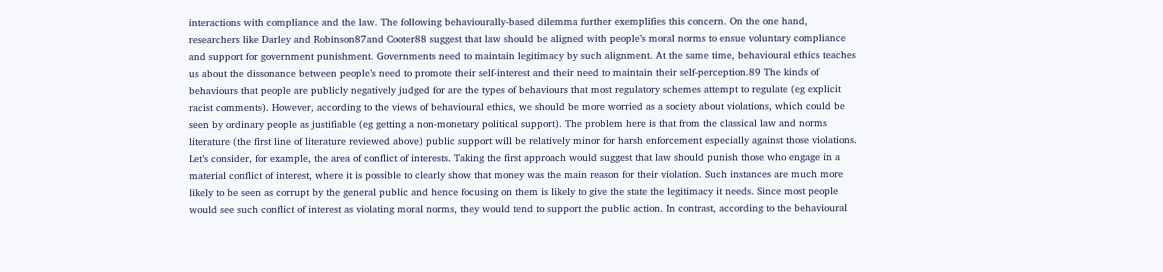interactions with compliance and the law. The following behaviourally-based dilemma further exemplifies this concern. On the one hand, researchers like Darley and Robinson87and Cooter88 suggest that law should be aligned with people’s moral norms to ensue voluntary compliance and support for government punishment. Governments need to maintain legitimacy by such alignment. At the same time, behavioural ethics teaches us about the dissonance between people’s need to promote their self-interest and their need to maintain their self-perception.89 The kinds of behaviours that people are publicly negatively judged for are the types of behaviours that most regulatory schemes attempt to regulate (eg explicit racist comments). However, according to the views of behavioural ethics, we should be more worried as a society about violations, which could be seen by ordinary people as justifiable (eg getting a non-monetary political support). The problem here is that from the classical law and norms literature (the first line of literature reviewed above) public support will be relatively minor for harsh enforcement especially against those violations. Let’s consider, for example, the area of conflict of interests. Taking the first approach would suggest that law should punish those who engage in a material conflict of interest, where it is possible to clearly show that money was the main reason for their violation. Such instances are much more likely to be seen as corrupt by the general public and hence focusing on them is likely to give the state the legitimacy it needs. Since most people would see such conflict of interest as violating moral norms, they would tend to support the public action. In contrast, according to the behavioural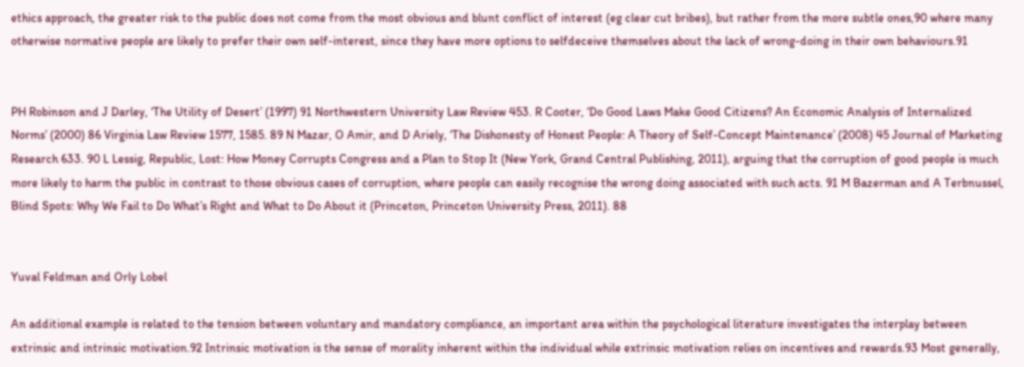ethics approach, the greater risk to the public does not come from the most obvious and blunt conflict of interest (eg clear cut bribes), but rather from the more subtle ones,90 where many otherwise normative people are likely to prefer their own self-interest, since they have more options to selfdeceive themselves about the lack of wrong-doing in their own behaviours.91


PH Robinson and J Darley, ‘The Utility of Desert’ (1997) 91 Northwestern University Law Review 453. R Cooter, ‘Do Good Laws Make Good Citizens? An Economic Analysis of Internalized Norms’ (2000) 86 Virginia Law Review 1577, 1585. 89 N Mazar, O Amir, and D Ariely, ‘The Dishonesty of Honest People: A Theory of Self-Concept Maintenance’ (2008) 45 Journal of Marketing Research 633. 90 L Lessig, Republic, Lost: How Money Corrupts Congress and a Plan to Stop It (New York, Grand Central Publishing, 2011), arguing that the corruption of good people is much more likely to harm the public in contrast to those obvious cases of corruption, where people can easily recognise the wrong doing associated with such acts. 91 M Bazerman and A Terbnussel, Blind Spots: Why We Fail to Do What’s Right and What to Do About it (Princeton, Princeton University Press, 2011). 88


Yuval Feldman and Orly Lobel

An additional example is related to the tension between voluntary and mandatory compliance, an important area within the psychological literature investigates the interplay between extrinsic and intrinsic motivation.92 Intrinsic motivation is the sense of morality inherent within the individual while extrinsic motivation relies on incentives and rewards.93 Most generally,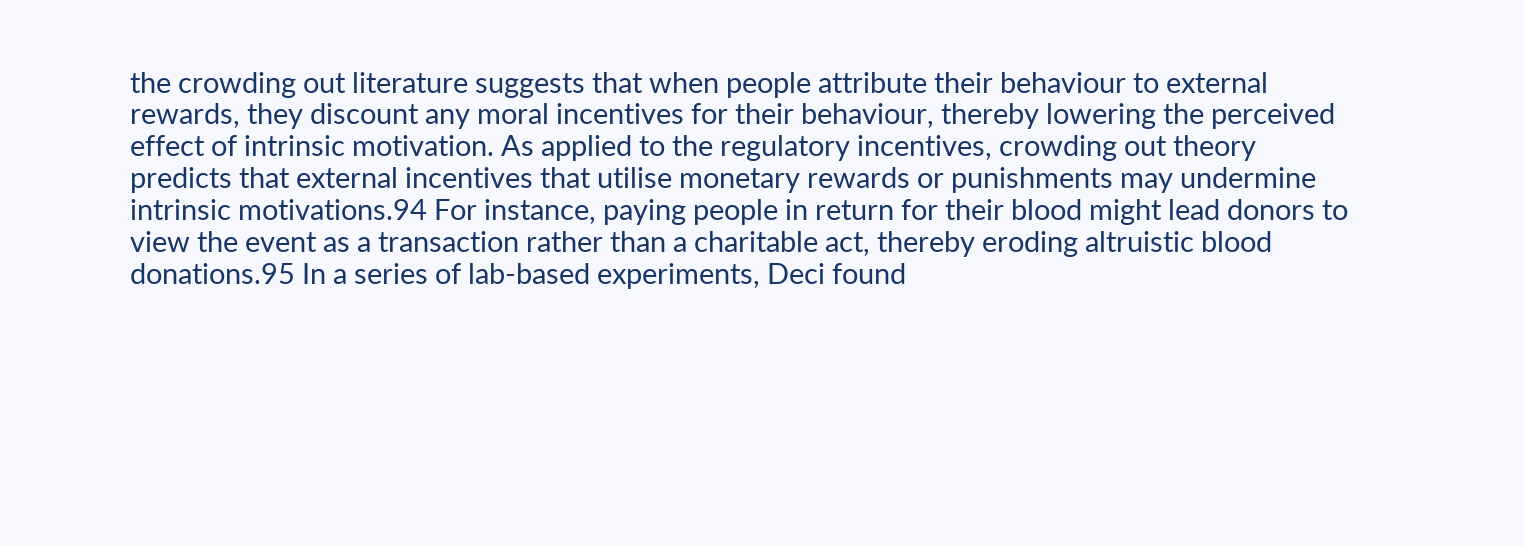the crowding out literature suggests that when people attribute their behaviour to external rewards, they discount any moral incentives for their behaviour, thereby lowering the perceived effect of intrinsic motivation. As applied to the regulatory incentives, crowding out theory predicts that external incentives that utilise monetary rewards or punishments may undermine intrinsic motivations.94 For instance, paying people in return for their blood might lead donors to view the event as a transaction rather than a charitable act, thereby eroding altruistic blood donations.95 In a series of lab-based experiments, Deci found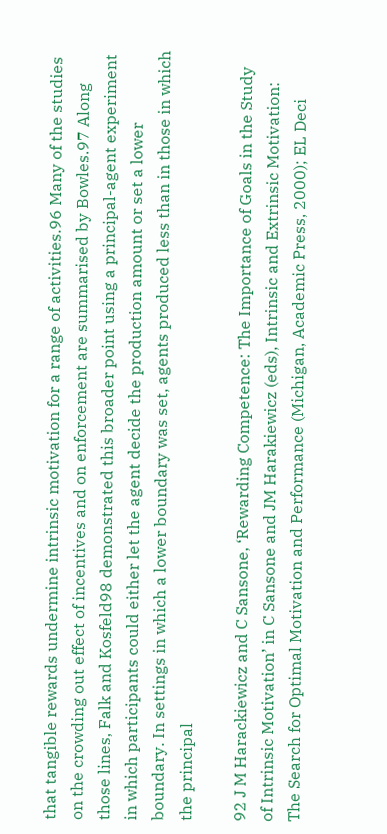that tangible rewards undermine intrinsic motivation for a range of activities.96 Many of the studies on the crowding out effect of incentives and on enforcement are summarised by Bowles.97 Along those lines, Falk and Kosfeld98 demonstrated this broader point using a principal-agent experiment in which participants could either let the agent decide the production amount or set a lower boundary. In settings in which a lower boundary was set, agents produced less than in those in which the principal

92 J M Harackiewicz and C Sansone, ‘Rewarding Competence: The Importance of Goals in the Study of Intrinsic Motivation’ in C Sansone and JM Harakiewicz (eds), Intrinsic and Extrinsic Motivation: The Search for Optimal Motivation and Performance (Michigan, Academic Press, 2000); EL Deci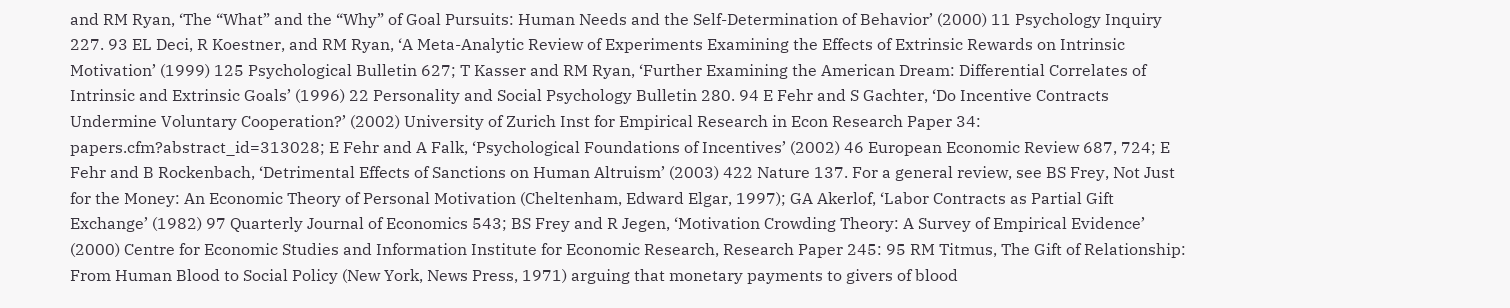and RM Ryan, ‘The “What” and the “Why” of Goal Pursuits: Human Needs and the Self-Determination of Behavior’ (2000) 11 Psychology Inquiry 227. 93 EL Deci, R Koestner, and RM Ryan, ‘A Meta-Analytic Review of Experiments Examining the Effects of Extrinsic Rewards on Intrinsic Motivation’ (1999) 125 Psychological Bulletin 627; T Kasser and RM Ryan, ‘Further Examining the American Dream: Differential Correlates of Intrinsic and Extrinsic Goals’ (1996) 22 Personality and Social Psychology Bulletin 280. 94 E Fehr and S Gachter, ‘Do Incentive Contracts Undermine Voluntary Cooperation?’ (2002) University of Zurich Inst for Empirical Research in Econ Research Paper 34: papers.cfm?abstract_id=313028; E Fehr and A Falk, ‘Psychological Foundations of Incentives’ (2002) 46 European Economic Review 687, 724; E Fehr and B Rockenbach, ‘Detrimental Effects of Sanctions on Human Altruism’ (2003) 422 Nature 137. For a general review, see BS Frey, Not Just for the Money: An Economic Theory of Personal Motivation (Cheltenham, Edward Elgar, 1997); GA Akerlof, ‘Labor Contracts as Partial Gift Exchange’ (1982) 97 Quarterly Journal of Economics 543; BS Frey and R Jegen, ‘Motivation Crowding Theory: A Survey of Empirical Evidence’ (2000) Centre for Economic Studies and Information Institute for Economic Research, Research Paper 245: 95 RM Titmus, The Gift of Relationship: From Human Blood to Social Policy (New York, News Press, 1971) arguing that monetary payments to givers of blood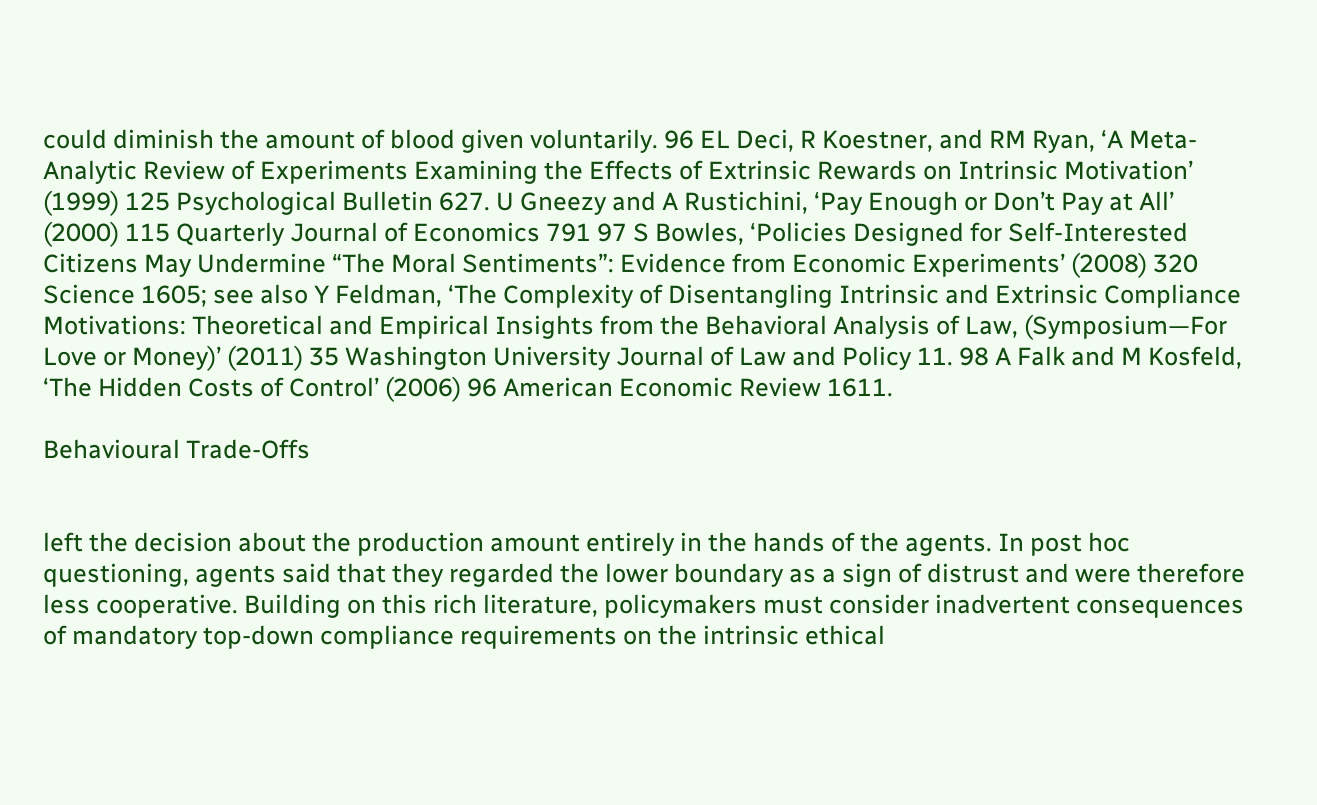could diminish the amount of blood given voluntarily. 96 EL Deci, R Koestner, and RM Ryan, ‘A Meta-Analytic Review of Experiments Examining the Effects of Extrinsic Rewards on Intrinsic Motivation’ (1999) 125 Psychological Bulletin 627. U Gneezy and A Rustichini, ‘Pay Enough or Don’t Pay at All’ (2000) 115 Quarterly Journal of Economics 791 97 S Bowles, ‘Policies Designed for Self-Interested Citizens May Undermine “The Moral Sentiments”: Evidence from Economic Experiments’ (2008) 320 Science 1605; see also Y Feldman, ‘The Complexity of Disentangling Intrinsic and Extrinsic Compliance Motivations: Theoretical and Empirical Insights from the Behavioral Analysis of Law, (Symposium—For Love or Money)’ (2011) 35 Washington University Journal of Law and Policy 11. 98 A Falk and M Kosfeld, ‘The Hidden Costs of Control’ (2006) 96 American Economic Review 1611.

Behavioural Trade-Offs


left the decision about the production amount entirely in the hands of the agents. In post hoc questioning, agents said that they regarded the lower boundary as a sign of distrust and were therefore less cooperative. Building on this rich literature, policymakers must consider inadvertent consequences of mandatory top-down compliance requirements on the intrinsic ethical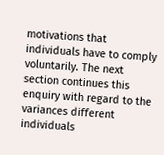motivations that individuals have to comply voluntarily. The next section continues this enquiry with regard to the variances different individuals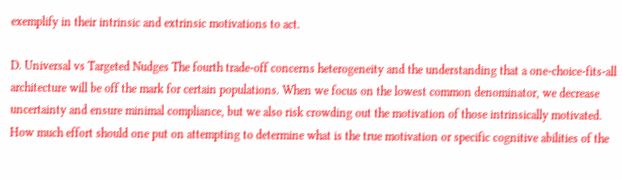exemplify in their intrinsic and extrinsic motivations to act.

D. Universal vs Targeted Nudges The fourth trade-off concerns heterogeneity and the understanding that a one-choice-fits-all architecture will be off the mark for certain populations. When we focus on the lowest common denominator, we decrease uncertainty and ensure minimal compliance, but we also risk crowding out the motivation of those intrinsically motivated. How much effort should one put on attempting to determine what is the true motivation or specific cognitive abilities of the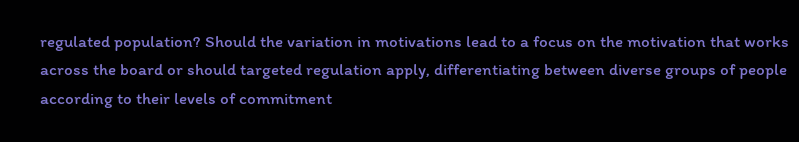regulated population? Should the variation in motivations lead to a focus on the motivation that works across the board or should targeted regulation apply, differentiating between diverse groups of people according to their levels of commitment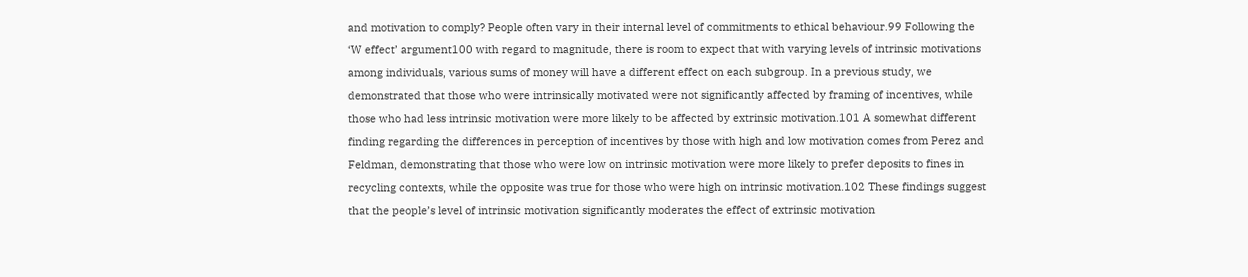and motivation to comply? People often vary in their internal level of commitments to ethical behaviour.99 Following the ‘W effect’ argument100 with regard to magnitude, there is room to expect that with varying levels of intrinsic motivations among individuals, various sums of money will have a different effect on each subgroup. In a previous study, we demonstrated that those who were intrinsically motivated were not significantly affected by framing of incentives, while those who had less intrinsic motivation were more likely to be affected by extrinsic motivation.101 A somewhat different finding regarding the differences in perception of incentives by those with high and low motivation comes from Perez and Feldman, demonstrating that those who were low on intrinsic motivation were more likely to prefer deposits to fines in recycling contexts, while the opposite was true for those who were high on intrinsic motivation.102 These findings suggest that the people’s level of intrinsic motivation significantly moderates the effect of extrinsic motivation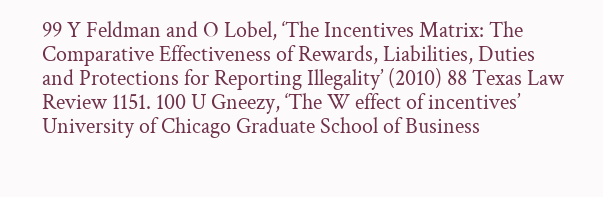99 Y Feldman and O Lobel, ‘The Incentives Matrix: The Comparative Effectiveness of Rewards, Liabilities, Duties and Protections for Reporting Illegality’ (2010) 88 Texas Law Review 1151. 100 U Gneezy, ‘The W effect of incentives’ University of Chicago Graduate School of Business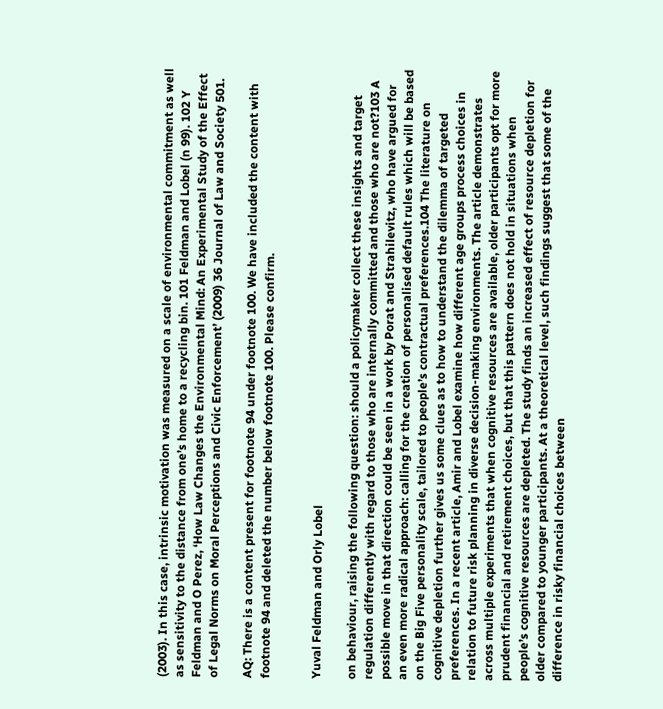(2003). In this case, intrinsic motivation was measured on a scale of environmental commitment as well as sensitivity to the distance from one’s home to a recycling bin. 101 Feldman and Lobel (n 99). 102 Y Feldman and O Perez, ‘How Law Changes the Environmental Mind: An Experimental Study of the Effect of Legal Norms on Moral Perceptions and Civic Enforcement’ (2009) 36 Journal of Law and Society 501.

AQ: There is a content present for footnote 94 under footnote 100. We have included the content with footnote 94 and deleted the number below footnote 100. Please confirm.


Yuval Feldman and Orly Lobel

on behaviour, raising the following question: should a policymaker collect these insights and target regulation differently with regard to those who are internally committed and those who are not?103 A possible move in that direction could be seen in a work by Porat and Strahilevitz, who have argued for an even more radical approach: calling for the creation of personalised default rules which will be based on the Big Five personality scale, tailored to people’s contractual preferences.104 The literature on cognitive depletion further gives us some clues as to how to understand the dilemma of targeted preferences. In a recent article, Amir and Lobel examine how different age groups process choices in relation to future risk planning in diverse decision-making environments. The article demonstrates across multiple experiments that when cognitive resources are available, older participants opt for more prudent financial and retirement choices, but that this pattern does not hold in situations when people’s cognitive resources are depleted. The study finds an increased effect of resource depletion for older compared to younger participants. At a theoretical level, such findings suggest that some of the difference in risky financial choices between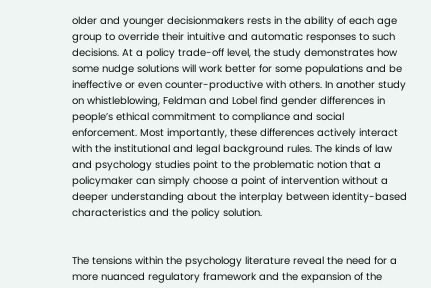older and younger decisionmakers rests in the ability of each age group to override their intuitive and automatic responses to such decisions. At a policy trade-off level, the study demonstrates how some nudge solutions will work better for some populations and be ineffective or even counter-productive with others. In another study on whistleblowing, Feldman and Lobel find gender differences in people’s ethical commitment to compliance and social enforcement. Most importantly, these differences actively interact with the institutional and legal background rules. The kinds of law and psychology studies point to the problematic notion that a policymaker can simply choose a point of intervention without a deeper understanding about the interplay between identity-based characteristics and the policy solution.


The tensions within the psychology literature reveal the need for a more nuanced regulatory framework and the expansion of the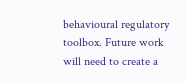behavioural regulatory toolbox. Future work will need to create a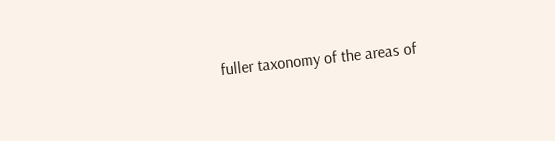fuller taxonomy of the areas of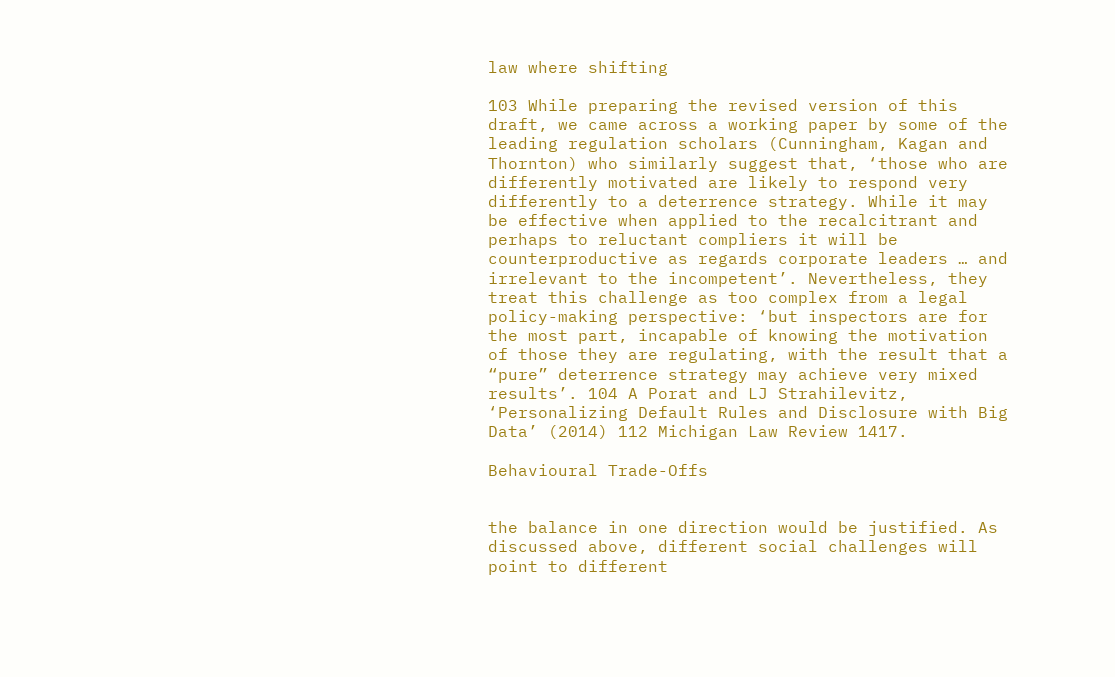law where shifting

103 While preparing the revised version of this draft, we came across a working paper by some of the leading regulation scholars (Cunningham, Kagan and Thornton) who similarly suggest that, ‘those who are differently motivated are likely to respond very differently to a deterrence strategy. While it may be effective when applied to the recalcitrant and perhaps to reluctant compliers it will be counterproductive as regards corporate leaders … and irrelevant to the incompetent’. Nevertheless, they treat this challenge as too complex from a legal policy-making perspective: ‘but inspectors are for the most part, incapable of knowing the motivation of those they are regulating, with the result that a “pure” deterrence strategy may achieve very mixed results’. 104 A Porat and LJ Strahilevitz, ‘Personalizing Default Rules and Disclosure with Big Data’ (2014) 112 Michigan Law Review 1417.

Behavioural Trade-Offs


the balance in one direction would be justified. As discussed above, different social challenges will point to different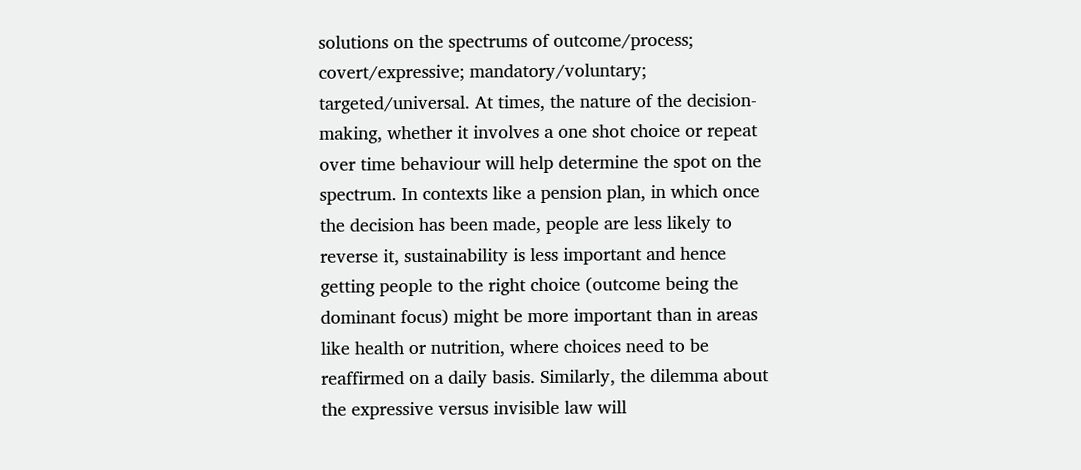solutions on the spectrums of outcome/process; covert/expressive; mandatory/voluntary; targeted/universal. At times, the nature of the decision-making, whether it involves a one shot choice or repeat over time behaviour will help determine the spot on the spectrum. In contexts like a pension plan, in which once the decision has been made, people are less likely to reverse it, sustainability is less important and hence getting people to the right choice (outcome being the dominant focus) might be more important than in areas like health or nutrition, where choices need to be reaffirmed on a daily basis. Similarly, the dilemma about the expressive versus invisible law will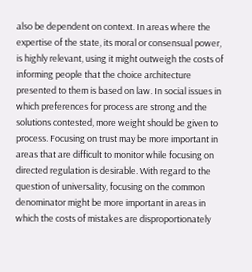also be dependent on context. In areas where the expertise of the state, its moral or consensual power, is highly relevant, using it might outweigh the costs of informing people that the choice architecture presented to them is based on law. In social issues in which preferences for process are strong and the solutions contested, more weight should be given to process. Focusing on trust may be more important in areas that are difficult to monitor while focusing on directed regulation is desirable. With regard to the question of universality, focusing on the common denominator might be more important in areas in which the costs of mistakes are disproportionately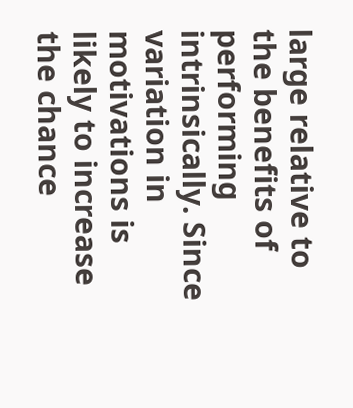large relative to the benefits of performing intrinsically. Since variation in motivations is likely to increase the chance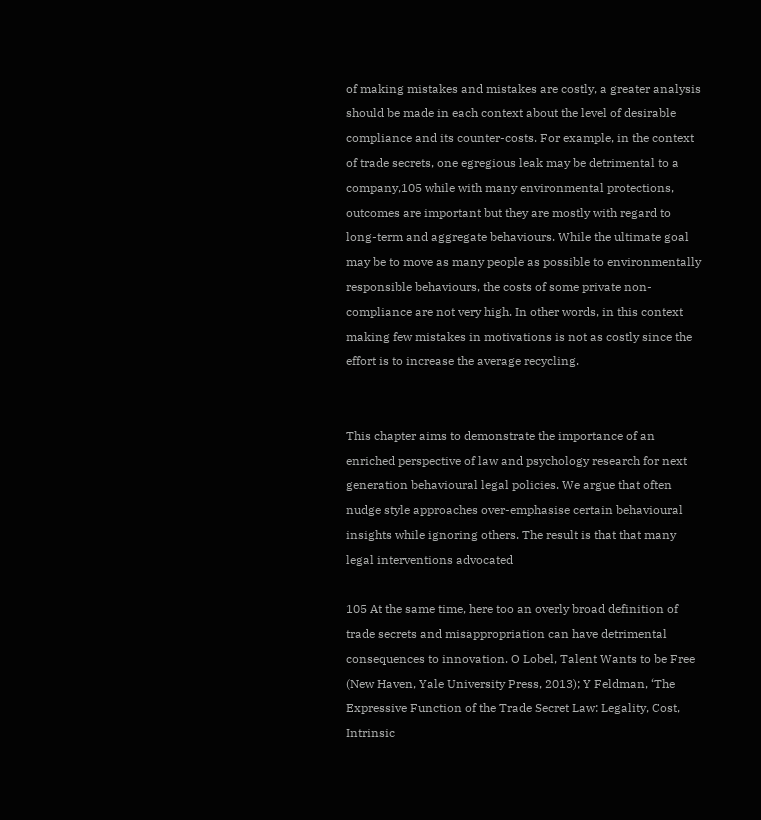of making mistakes and mistakes are costly, a greater analysis should be made in each context about the level of desirable compliance and its counter-costs. For example, in the context of trade secrets, one egregious leak may be detrimental to a company,105 while with many environmental protections, outcomes are important but they are mostly with regard to long-term and aggregate behaviours. While the ultimate goal may be to move as many people as possible to environmentally responsible behaviours, the costs of some private non-compliance are not very high. In other words, in this context making few mistakes in motivations is not as costly since the effort is to increase the average recycling.


This chapter aims to demonstrate the importance of an enriched perspective of law and psychology research for next generation behavioural legal policies. We argue that often nudge style approaches over-emphasise certain behavioural insights while ignoring others. The result is that that many legal interventions advocated

105 At the same time, here too an overly broad definition of trade secrets and misappropriation can have detrimental consequences to innovation. O Lobel, Talent Wants to be Free (New Haven, Yale University Press, 2013); Y Feldman, ‘The Expressive Function of the Trade Secret Law: Legality, Cost, Intrinsic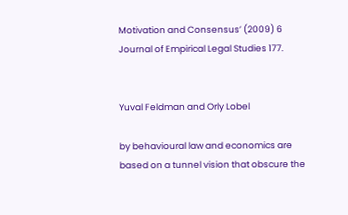Motivation and Consensus’ (2009) 6 Journal of Empirical Legal Studies 177.


Yuval Feldman and Orly Lobel

by behavioural law and economics are based on a tunnel vision that obscure the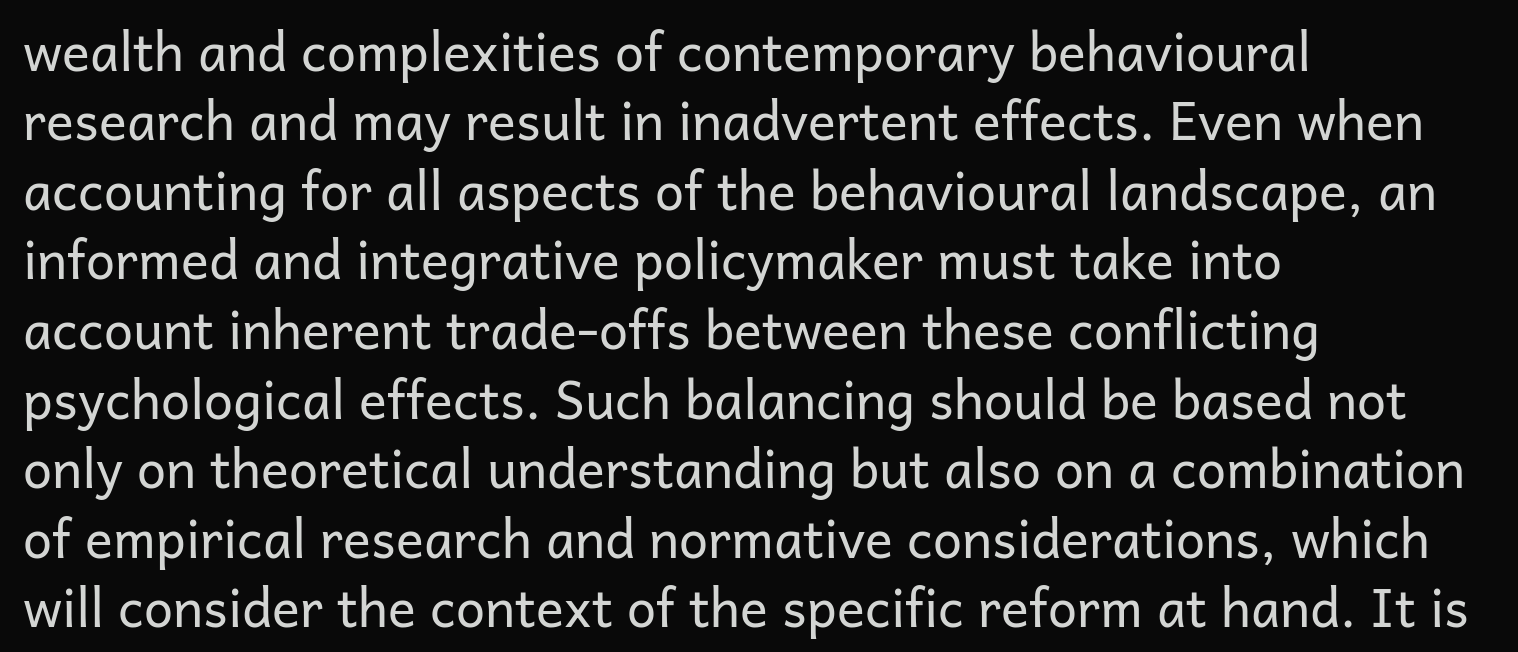wealth and complexities of contemporary behavioural research and may result in inadvertent effects. Even when accounting for all aspects of the behavioural landscape, an informed and integrative policymaker must take into account inherent trade-offs between these conflicting psychological effects. Such balancing should be based not only on theoretical understanding but also on a combination of empirical research and normative considerations, which will consider the context of the specific reform at hand. It is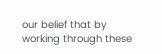our belief that by working through these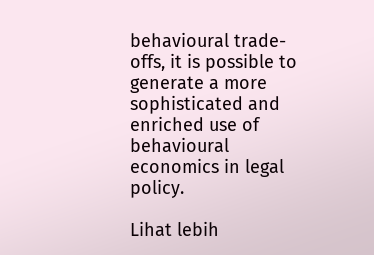behavioural trade-offs, it is possible to generate a more sophisticated and enriched use of behavioural economics in legal policy.

Lihat lebih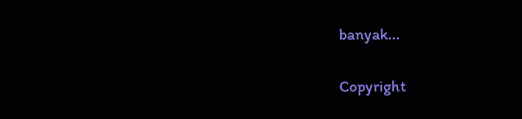banyak...


Copyright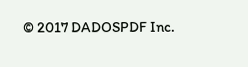© 2017 DADOSPDF Inc.